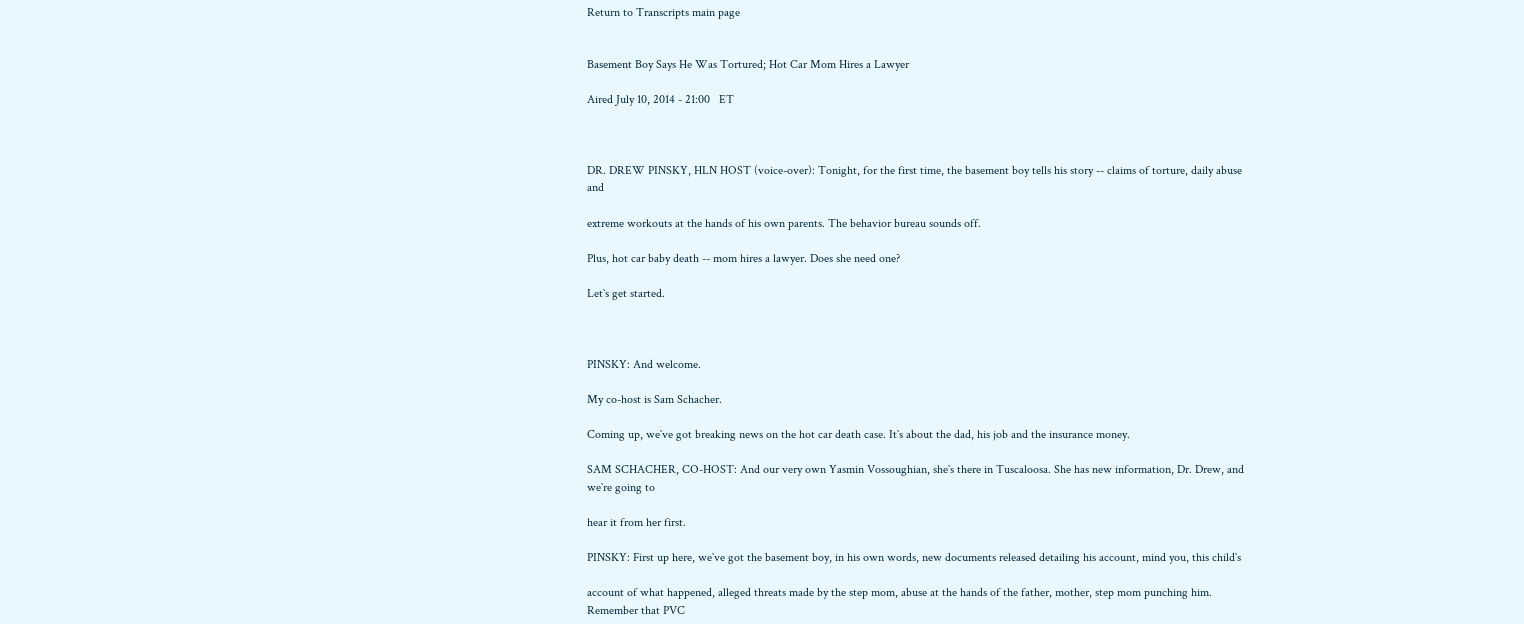Return to Transcripts main page


Basement Boy Says He Was Tortured; Hot Car Mom Hires a Lawyer

Aired July 10, 2014 - 21:00   ET



DR. DREW PINSKY, HLN HOST (voice-over): Tonight, for the first time, the basement boy tells his story -- claims of torture, daily abuse and

extreme workouts at the hands of his own parents. The behavior bureau sounds off.

Plus, hot car baby death -- mom hires a lawyer. Does she need one?

Let`s get started.



PINSKY: And welcome.

My co-host is Sam Schacher.

Coming up, we`ve got breaking news on the hot car death case. It`s about the dad, his job and the insurance money.

SAM SCHACHER, CO-HOST: And our very own Yasmin Vossoughian, she`s there in Tuscaloosa. She has new information, Dr. Drew, and we`re going to

hear it from her first.

PINSKY: First up here, we`ve got the basement boy, in his own words, new documents released detailing his account, mind you, this child`s

account of what happened, alleged threats made by the step mom, abuse at the hands of the father, mother, step mom punching him. Remember that PVC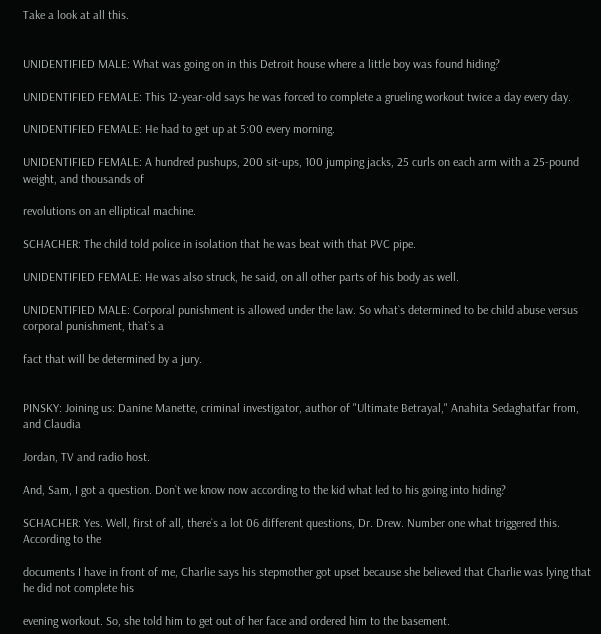Take a look at all this.


UNIDENTIFIED MALE: What was going on in this Detroit house where a little boy was found hiding?

UNIDENTIFIED FEMALE: This 12-year-old says he was forced to complete a grueling workout twice a day every day.

UNIDENTIFIED FEMALE: He had to get up at 5:00 every morning.

UNIDENTIFIED FEMALE: A hundred pushups, 200 sit-ups, 100 jumping jacks, 25 curls on each arm with a 25-pound weight, and thousands of

revolutions on an elliptical machine.

SCHACHER: The child told police in isolation that he was beat with that PVC pipe.

UNIDENTIFIED FEMALE: He was also struck, he said, on all other parts of his body as well.

UNIDENTIFIED MALE: Corporal punishment is allowed under the law. So what`s determined to be child abuse versus corporal punishment, that`s a

fact that will be determined by a jury.


PINSKY: Joining us: Danine Manette, criminal investigator, author of "Ultimate Betrayal," Anahita Sedaghatfar from, and Claudia

Jordan, TV and radio host.

And, Sam, I got a question. Don`t we know now according to the kid what led to his going into hiding?

SCHACHER: Yes. Well, first of all, there`s a lot 06 different questions, Dr. Drew. Number one what triggered this. According to the

documents I have in front of me, Charlie says his stepmother got upset because she believed that Charlie was lying that he did not complete his

evening workout. So, she told him to get out of her face and ordered him to the basement.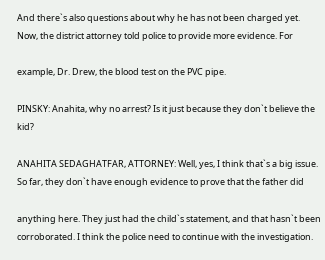And there`s also questions about why he has not been charged yet. Now, the district attorney told police to provide more evidence. For

example, Dr. Drew, the blood test on the PVC pipe.

PINSKY: Anahita, why no arrest? Is it just because they don`t believe the kid?

ANAHITA SEDAGHATFAR, ATTORNEY: Well, yes, I think that`s a big issue. So far, they don`t have enough evidence to prove that the father did

anything here. They just had the child`s statement, and that hasn`t been corroborated. I think the police need to continue with the investigation.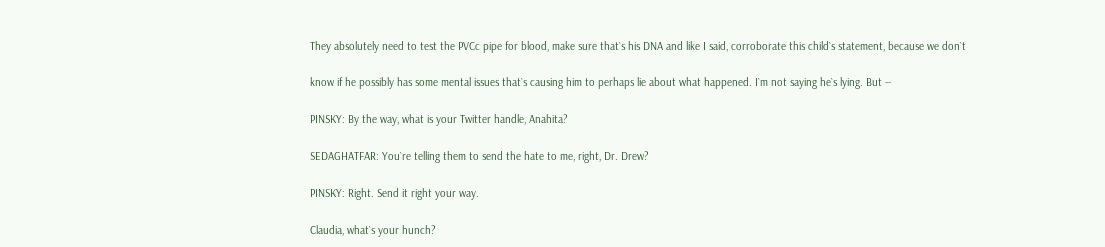They absolutely need to test the PVCc pipe for blood, make sure that`s his DNA and like I said, corroborate this child`s statement, because we don`t

know if he possibly has some mental issues that`s causing him to perhaps lie about what happened. I`m not saying he`s lying. But --

PINSKY: By the way, what is your Twitter handle, Anahita?

SEDAGHATFAR: You`re telling them to send the hate to me, right, Dr. Drew?

PINSKY: Right. Send it right your way.

Claudia, what`s your hunch?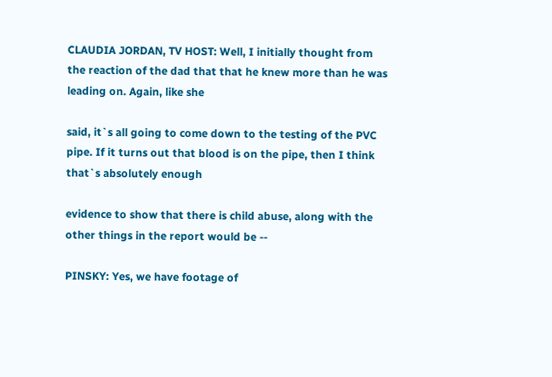CLAUDIA JORDAN, TV HOST: Well, I initially thought from the reaction of the dad that that he knew more than he was leading on. Again, like she

said, it`s all going to come down to the testing of the PVC pipe. If it turns out that blood is on the pipe, then I think that`s absolutely enough

evidence to show that there is child abuse, along with the other things in the report would be --

PINSKY: Yes, we have footage of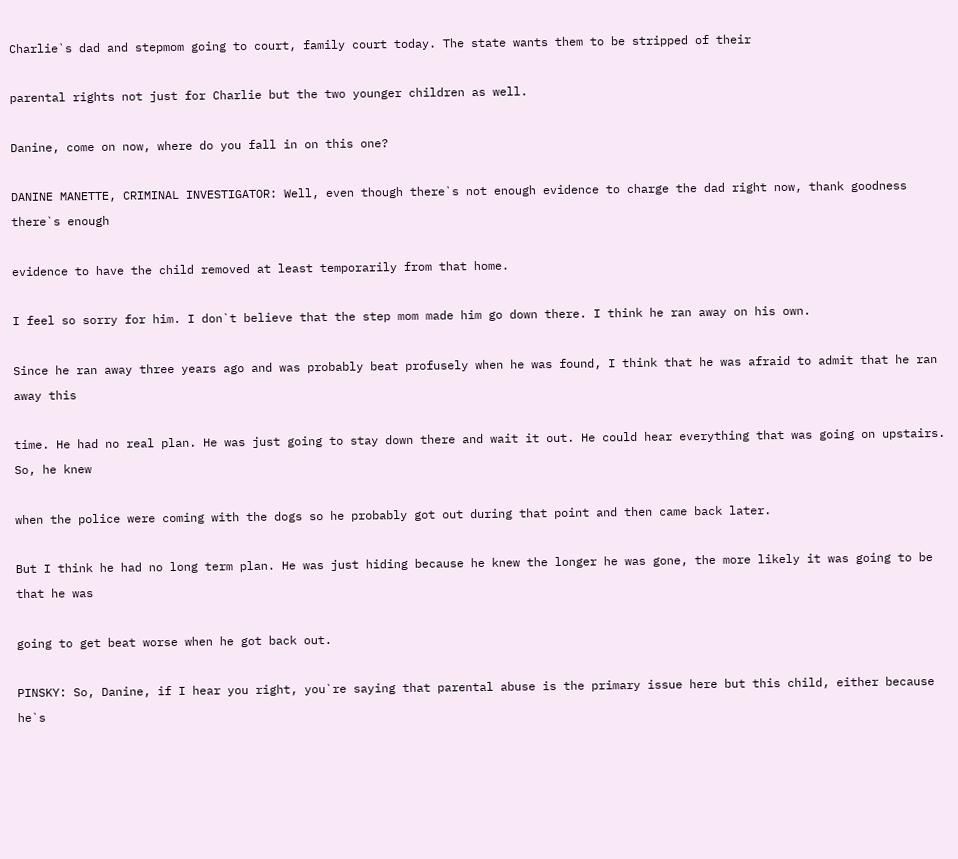Charlie`s dad and stepmom going to court, family court today. The state wants them to be stripped of their

parental rights not just for Charlie but the two younger children as well.

Danine, come on now, where do you fall in on this one?

DANINE MANETTE, CRIMINAL INVESTIGATOR: Well, even though there`s not enough evidence to charge the dad right now, thank goodness there`s enough

evidence to have the child removed at least temporarily from that home.

I feel so sorry for him. I don`t believe that the step mom made him go down there. I think he ran away on his own.

Since he ran away three years ago and was probably beat profusely when he was found, I think that he was afraid to admit that he ran away this

time. He had no real plan. He was just going to stay down there and wait it out. He could hear everything that was going on upstairs. So, he knew

when the police were coming with the dogs so he probably got out during that point and then came back later.

But I think he had no long term plan. He was just hiding because he knew the longer he was gone, the more likely it was going to be that he was

going to get beat worse when he got back out.

PINSKY: So, Danine, if I hear you right, you`re saying that parental abuse is the primary issue here but this child, either because he`s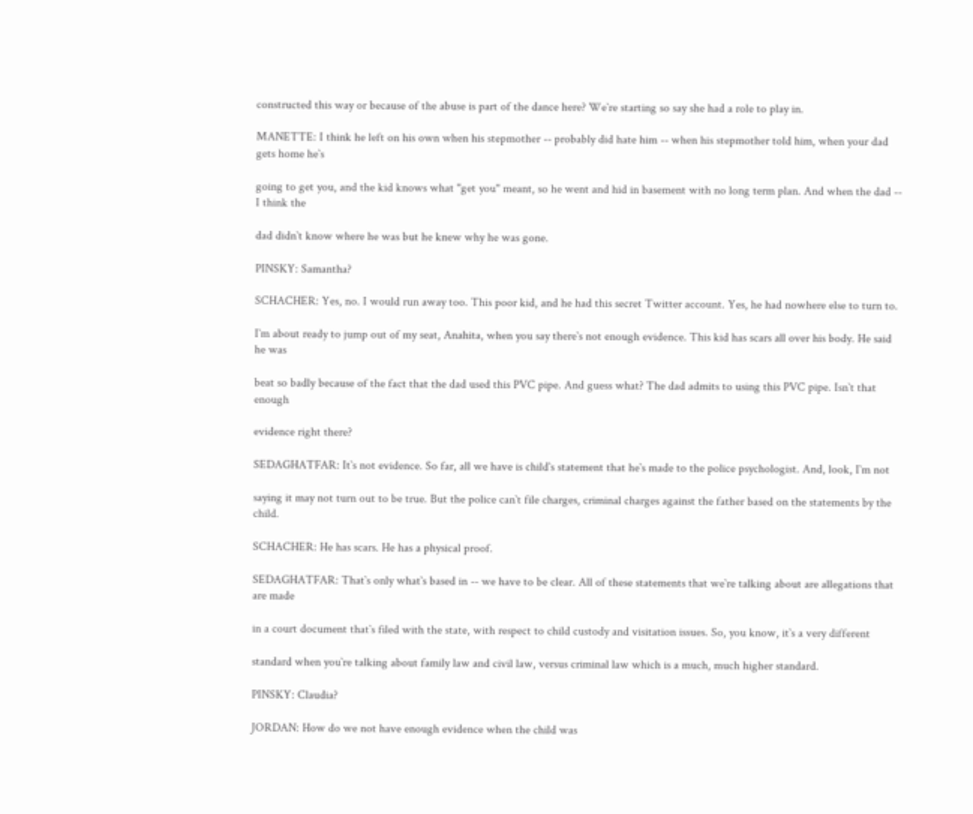constructed this way or because of the abuse is part of the dance here? We`re starting so say she had a role to play in.

MANETTE: I think he left on his own when his stepmother -- probably did hate him -- when his stepmother told him, when your dad gets home he`s

going to get you, and the kid knows what "get you" meant, so he went and hid in basement with no long term plan. And when the dad -- I think the

dad didn`t know where he was but he knew why he was gone.

PINSKY: Samantha?

SCHACHER: Yes, no. I would run away too. This poor kid, and he had this secret Twitter account. Yes, he had nowhere else to turn to.

I`m about ready to jump out of my seat, Anahita, when you say there`s not enough evidence. This kid has scars all over his body. He said he was

beat so badly because of the fact that the dad used this PVC pipe. And guess what? The dad admits to using this PVC pipe. Isn`t that enough

evidence right there?

SEDAGHATFAR: It`s not evidence. So far, all we have is child`s statement that he`s made to the police psychologist. And, look, I`m not

saying it may not turn out to be true. But the police can`t file charges, criminal charges against the father based on the statements by the child.

SCHACHER: He has scars. He has a physical proof.

SEDAGHATFAR: That`s only what`s based in -- we have to be clear. All of these statements that we`re talking about are allegations that are made

in a court document that`s filed with the state, with respect to child custody and visitation issues. So, you know, it`s a very different

standard when you`re talking about family law and civil law, versus criminal law which is a much, much higher standard.

PINSKY: Claudia?

JORDAN: How do we not have enough evidence when the child was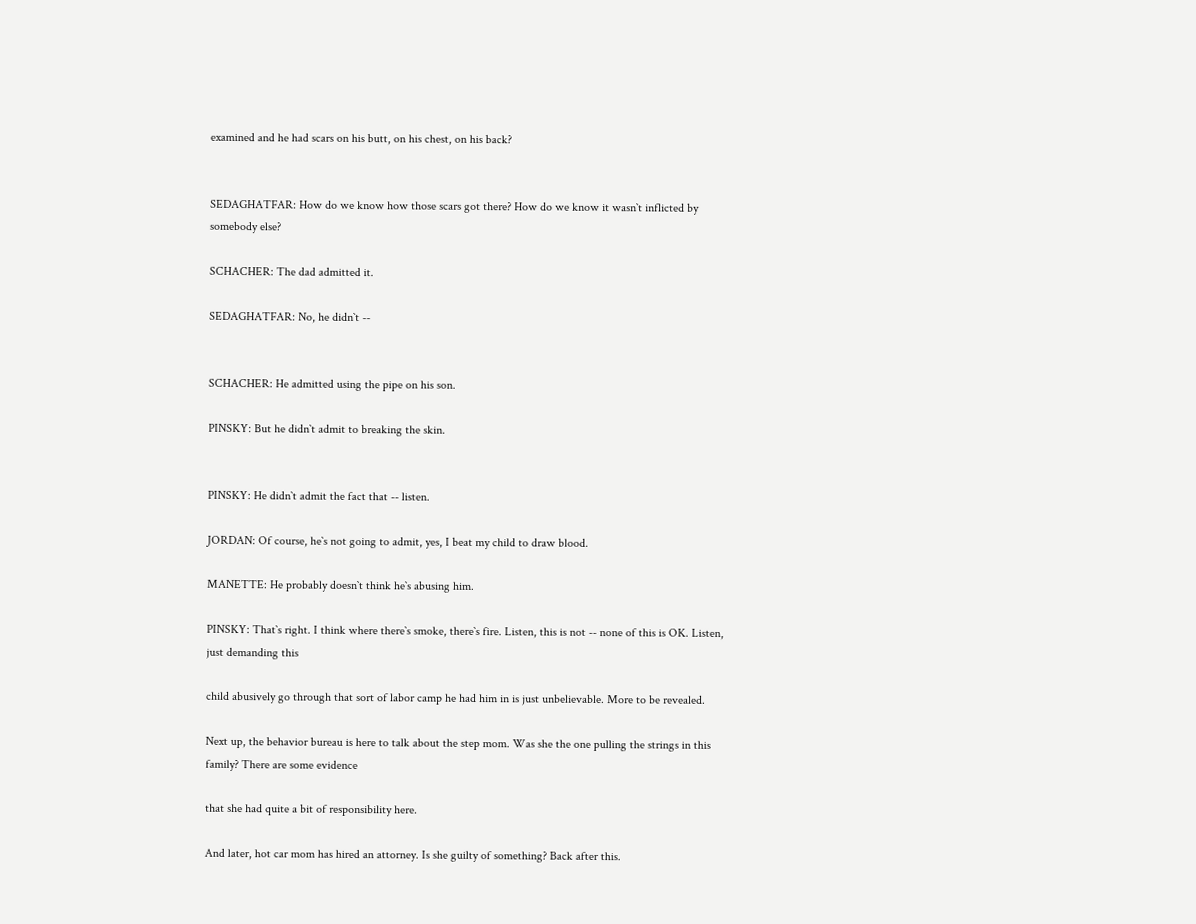examined and he had scars on his butt, on his chest, on his back?


SEDAGHATFAR: How do we know how those scars got there? How do we know it wasn`t inflicted by somebody else?

SCHACHER: The dad admitted it.

SEDAGHATFAR: No, he didn`t --


SCHACHER: He admitted using the pipe on his son.

PINSKY: But he didn`t admit to breaking the skin.


PINSKY: He didn`t admit the fact that -- listen.

JORDAN: Of course, he`s not going to admit, yes, I beat my child to draw blood.

MANETTE: He probably doesn`t think he`s abusing him.

PINSKY: That`s right. I think where there`s smoke, there`s fire. Listen, this is not -- none of this is OK. Listen, just demanding this

child abusively go through that sort of labor camp he had him in is just unbelievable. More to be revealed.

Next up, the behavior bureau is here to talk about the step mom. Was she the one pulling the strings in this family? There are some evidence

that she had quite a bit of responsibility here.

And later, hot car mom has hired an attorney. Is she guilty of something? Back after this.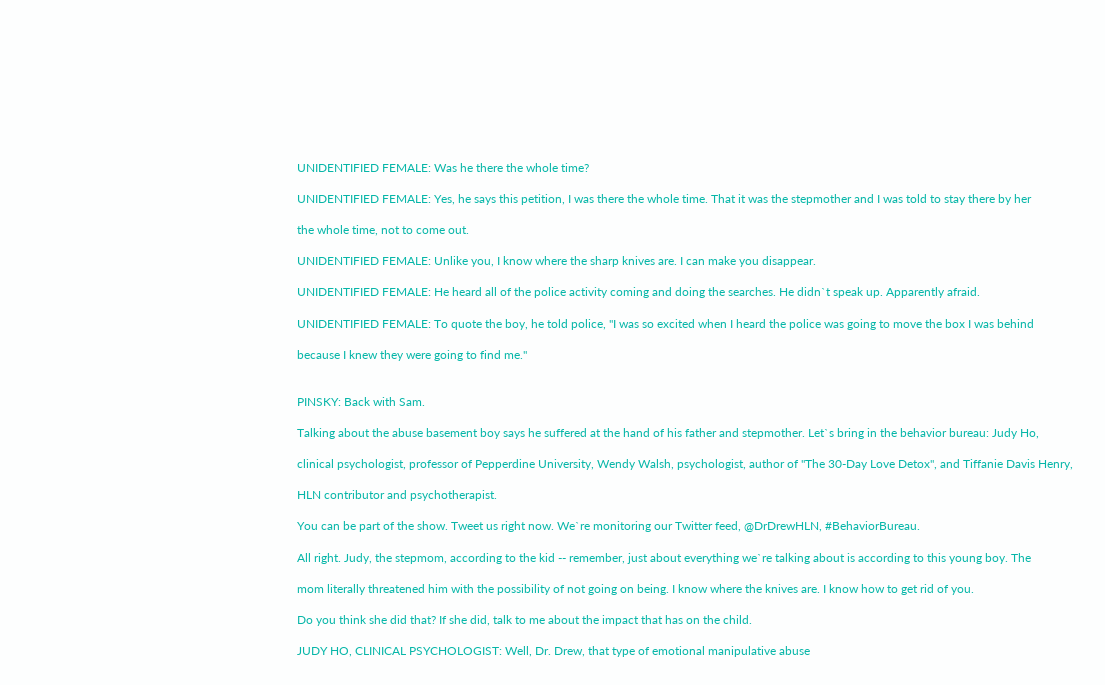UNIDENTIFIED FEMALE: Was he there the whole time?

UNIDENTIFIED FEMALE: Yes, he says this petition, I was there the whole time. That it was the stepmother and I was told to stay there by her

the whole time, not to come out.

UNIDENTIFIED FEMALE: Unlike you, I know where the sharp knives are. I can make you disappear.

UNIDENTIFIED FEMALE: He heard all of the police activity coming and doing the searches. He didn`t speak up. Apparently afraid.

UNIDENTIFIED FEMALE: To quote the boy, he told police, "I was so excited when I heard the police was going to move the box I was behind

because I knew they were going to find me."


PINSKY: Back with Sam.

Talking about the abuse basement boy says he suffered at the hand of his father and stepmother. Let`s bring in the behavior bureau: Judy Ho,

clinical psychologist, professor of Pepperdine University, Wendy Walsh, psychologist, author of "The 30-Day Love Detox", and Tiffanie Davis Henry,

HLN contributor and psychotherapist.

You can be part of the show. Tweet us right now. We`re monitoring our Twitter feed, @DrDrewHLN, #BehaviorBureau.

All right. Judy, the stepmom, according to the kid -- remember, just about everything we`re talking about is according to this young boy. The

mom literally threatened him with the possibility of not going on being. I know where the knives are. I know how to get rid of you.

Do you think she did that? If she did, talk to me about the impact that has on the child.

JUDY HO, CLINICAL PSYCHOLOGIST: Well, Dr. Drew, that type of emotional manipulative abuse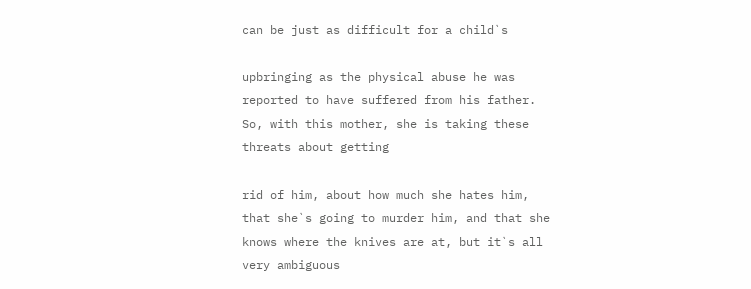can be just as difficult for a child`s

upbringing as the physical abuse he was reported to have suffered from his father. So, with this mother, she is taking these threats about getting

rid of him, about how much she hates him, that she`s going to murder him, and that she knows where the knives are at, but it`s all very ambiguous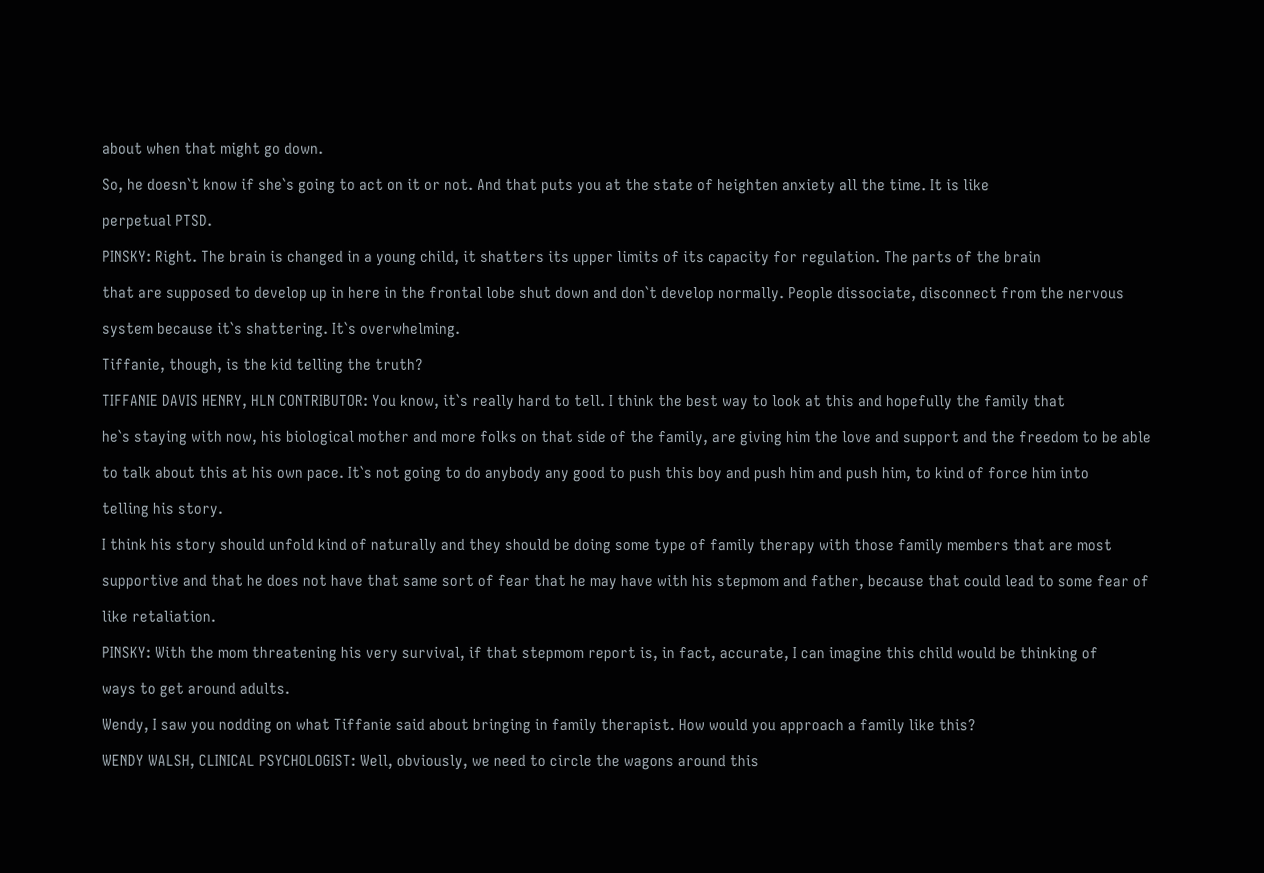about when that might go down.

So, he doesn`t know if she`s going to act on it or not. And that puts you at the state of heighten anxiety all the time. It is like

perpetual PTSD.

PINSKY: Right. The brain is changed in a young child, it shatters its upper limits of its capacity for regulation. The parts of the brain

that are supposed to develop up in here in the frontal lobe shut down and don`t develop normally. People dissociate, disconnect from the nervous

system because it`s shattering. It`s overwhelming.

Tiffanie, though, is the kid telling the truth?

TIFFANIE DAVIS HENRY, HLN CONTRIBUTOR: You know, it`s really hard to tell. I think the best way to look at this and hopefully the family that

he`s staying with now, his biological mother and more folks on that side of the family, are giving him the love and support and the freedom to be able

to talk about this at his own pace. It`s not going to do anybody any good to push this boy and push him and push him, to kind of force him into

telling his story.

I think his story should unfold kind of naturally and they should be doing some type of family therapy with those family members that are most

supportive and that he does not have that same sort of fear that he may have with his stepmom and father, because that could lead to some fear of

like retaliation.

PINSKY: With the mom threatening his very survival, if that stepmom report is, in fact, accurate, I can imagine this child would be thinking of

ways to get around adults.

Wendy, I saw you nodding on what Tiffanie said about bringing in family therapist. How would you approach a family like this?

WENDY WALSH, CLINICAL PSYCHOLOGIST: Well, obviously, we need to circle the wagons around this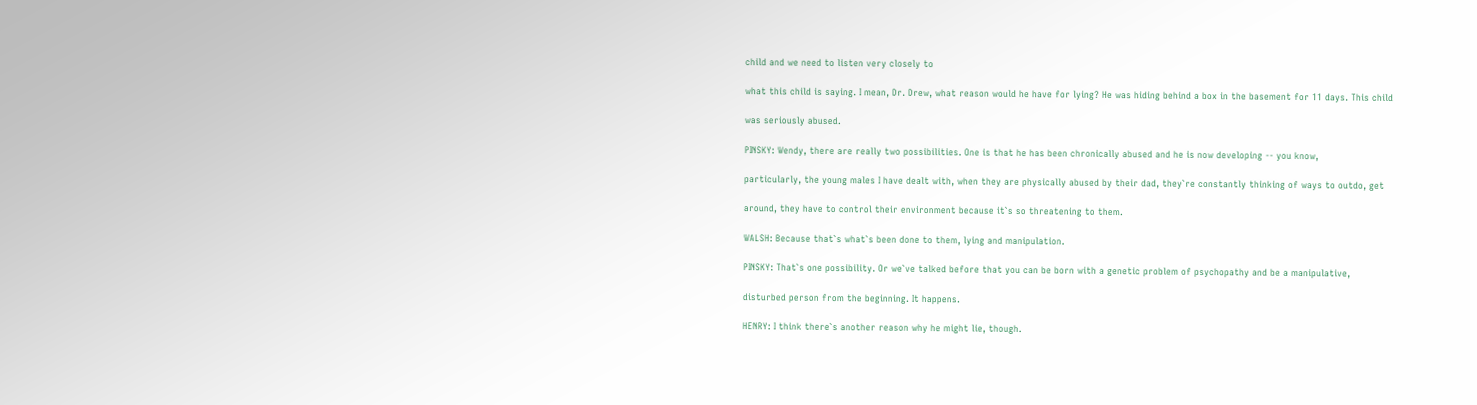child and we need to listen very closely to

what this child is saying. I mean, Dr. Drew, what reason would he have for lying? He was hiding behind a box in the basement for 11 days. This child

was seriously abused.

PINSKY: Wendy, there are really two possibilities. One is that he has been chronically abused and he is now developing -- you know,

particularly, the young males I have dealt with, when they are physically abused by their dad, they`re constantly thinking of ways to outdo, get

around, they have to control their environment because it`s so threatening to them.

WALSH: Because that`s what`s been done to them, lying and manipulation.

PINSKY: That`s one possibility. Or we`ve talked before that you can be born with a genetic problem of psychopathy and be a manipulative,

disturbed person from the beginning. It happens.

HENRY: I think there`s another reason why he might lie, though.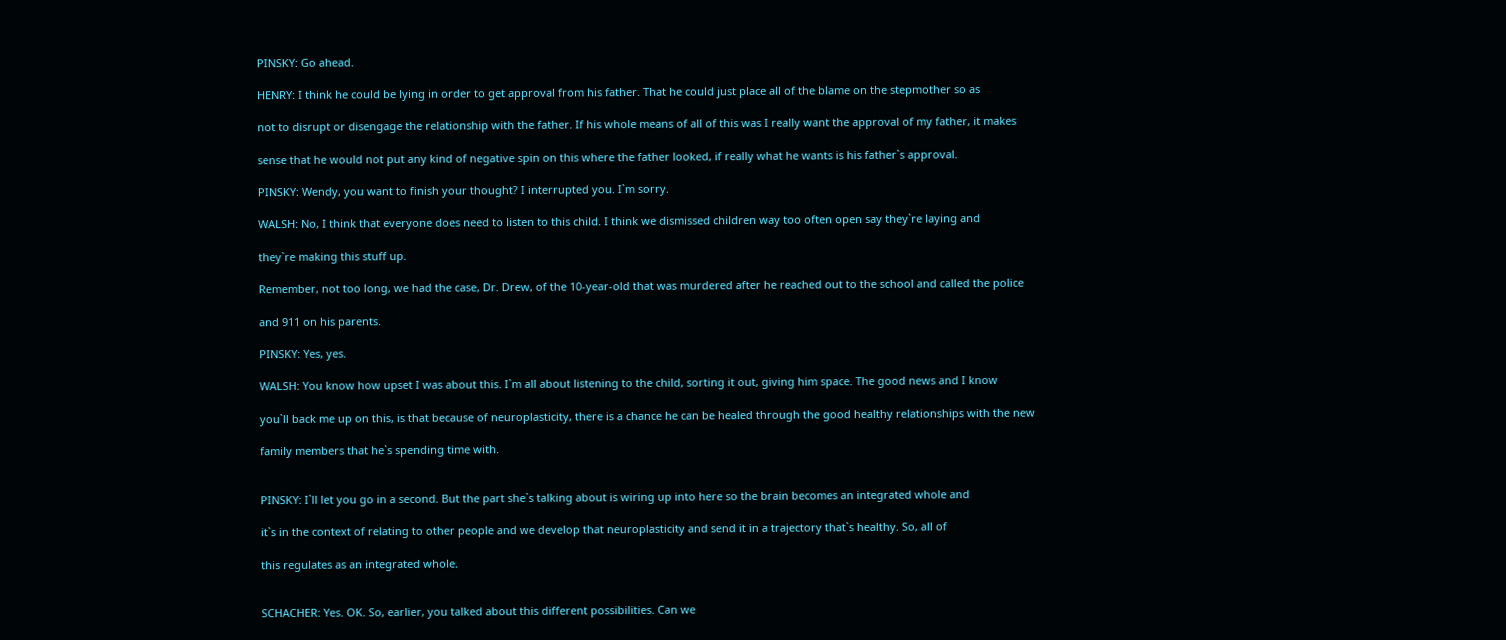PINSKY: Go ahead.

HENRY: I think he could be lying in order to get approval from his father. That he could just place all of the blame on the stepmother so as

not to disrupt or disengage the relationship with the father. If his whole means of all of this was I really want the approval of my father, it makes

sense that he would not put any kind of negative spin on this where the father looked, if really what he wants is his father`s approval.

PINSKY: Wendy, you want to finish your thought? I interrupted you. I`m sorry.

WALSH: No, I think that everyone does need to listen to this child. I think we dismissed children way too often open say they`re laying and

they`re making this stuff up.

Remember, not too long, we had the case, Dr. Drew, of the 10-year-old that was murdered after he reached out to the school and called the police

and 911 on his parents.

PINSKY: Yes, yes.

WALSH: You know how upset I was about this. I`m all about listening to the child, sorting it out, giving him space. The good news and I know

you`ll back me up on this, is that because of neuroplasticity, there is a chance he can be healed through the good healthy relationships with the new

family members that he`s spending time with.


PINSKY: I`ll let you go in a second. But the part she`s talking about is wiring up into here so the brain becomes an integrated whole and

it`s in the context of relating to other people and we develop that neuroplasticity and send it in a trajectory that`s healthy. So, all of

this regulates as an integrated whole.


SCHACHER: Yes. OK. So, earlier, you talked about this different possibilities. Can we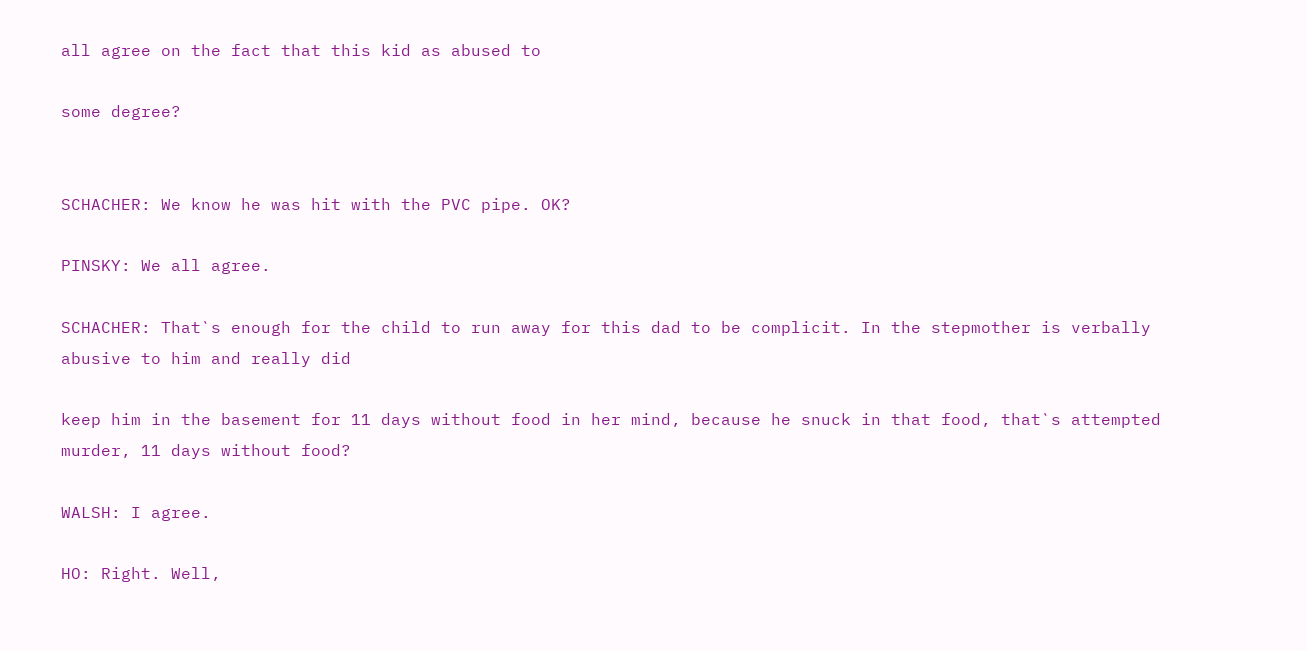all agree on the fact that this kid as abused to

some degree?


SCHACHER: We know he was hit with the PVC pipe. OK?

PINSKY: We all agree.

SCHACHER: That`s enough for the child to run away for this dad to be complicit. In the stepmother is verbally abusive to him and really did

keep him in the basement for 11 days without food in her mind, because he snuck in that food, that`s attempted murder, 11 days without food?

WALSH: I agree.

HO: Right. Well,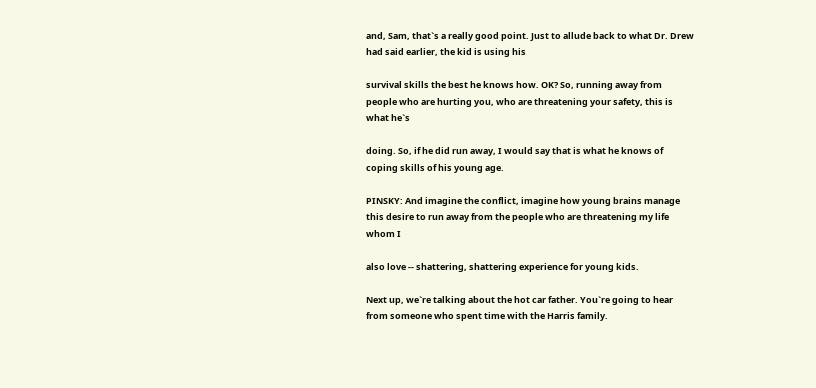and, Sam, that`s a really good point. Just to allude back to what Dr. Drew had said earlier, the kid is using his

survival skills the best he knows how. OK? So, running away from people who are hurting you, who are threatening your safety, this is what he`s

doing. So, if he did run away, I would say that is what he knows of coping skills of his young age.

PINSKY: And imagine the conflict, imagine how young brains manage this desire to run away from the people who are threatening my life whom I

also love -- shattering, shattering experience for young kids.

Next up, we`re talking about the hot car father. You`re going to hear from someone who spent time with the Harris family.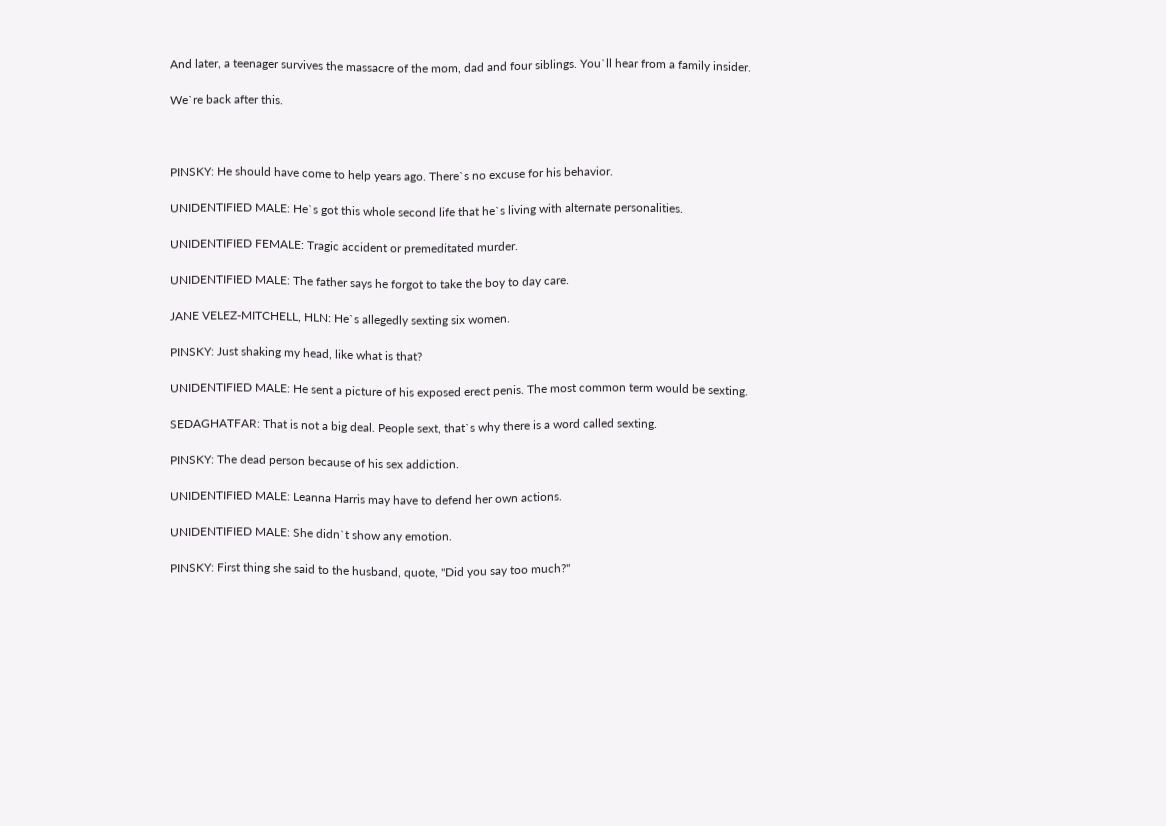And later, a teenager survives the massacre of the mom, dad and four siblings. You`ll hear from a family insider.

We`re back after this.



PINSKY: He should have come to help years ago. There`s no excuse for his behavior.

UNIDENTIFIED MALE: He`s got this whole second life that he`s living with alternate personalities.

UNIDENTIFIED FEMALE: Tragic accident or premeditated murder.

UNIDENTIFIED MALE: The father says he forgot to take the boy to day care.

JANE VELEZ-MITCHELL, HLN: He`s allegedly sexting six women.

PINSKY: Just shaking my head, like what is that?

UNIDENTIFIED MALE: He sent a picture of his exposed erect penis. The most common term would be sexting.

SEDAGHATFAR: That is not a big deal. People sext, that`s why there is a word called sexting.

PINSKY: The dead person because of his sex addiction.

UNIDENTIFIED MALE: Leanna Harris may have to defend her own actions.

UNIDENTIFIED MALE: She didn`t show any emotion.

PINSKY: First thing she said to the husband, quote, "Did you say too much?"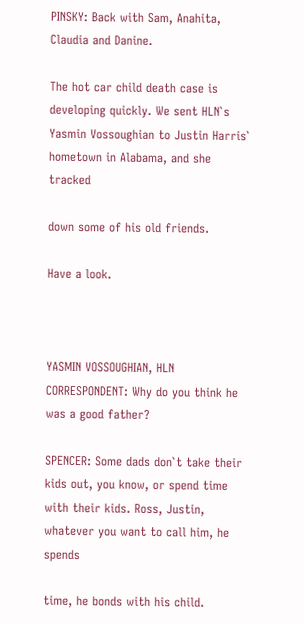PINSKY: Back with Sam, Anahita, Claudia and Danine.

The hot car child death case is developing quickly. We sent HLN`s Yasmin Vossoughian to Justin Harris` hometown in Alabama, and she tracked

down some of his old friends.

Have a look.



YASMIN VOSSOUGHIAN, HLN CORRESPONDENT: Why do you think he was a good father?

SPENCER: Some dads don`t take their kids out, you know, or spend time with their kids. Ross, Justin, whatever you want to call him, he spends

time, he bonds with his child.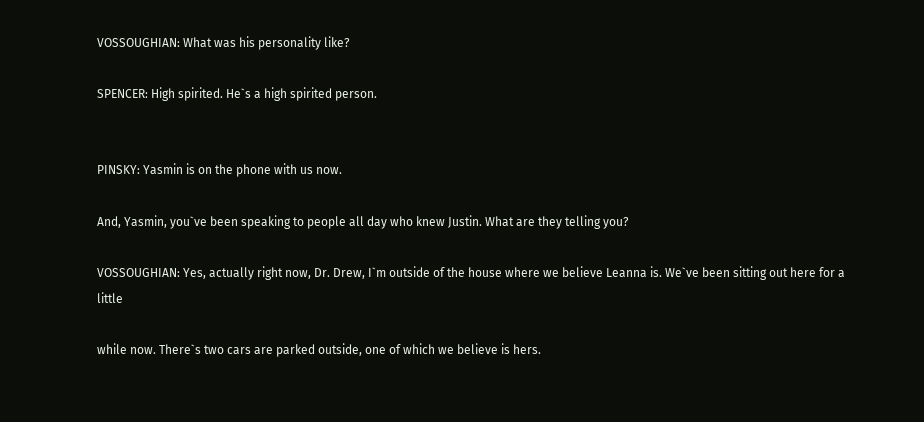VOSSOUGHIAN: What was his personality like?

SPENCER: High spirited. He`s a high spirited person.


PINSKY: Yasmin is on the phone with us now.

And, Yasmin, you`ve been speaking to people all day who knew Justin. What are they telling you?

VOSSOUGHIAN: Yes, actually right now, Dr. Drew, I`m outside of the house where we believe Leanna is. We`ve been sitting out here for a little

while now. There`s two cars are parked outside, one of which we believe is hers.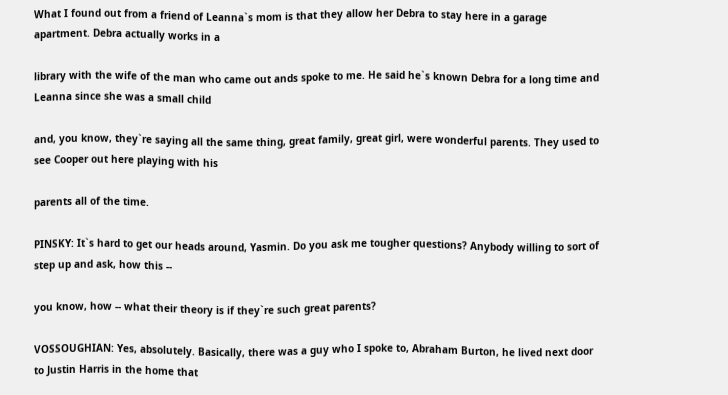What I found out from a friend of Leanna`s mom is that they allow her Debra to stay here in a garage apartment. Debra actually works in a

library with the wife of the man who came out ands spoke to me. He said he`s known Debra for a long time and Leanna since she was a small child

and, you know, they`re saying all the same thing, great family, great girl, were wonderful parents. They used to see Cooper out here playing with his

parents all of the time.

PINSKY: It`s hard to get our heads around, Yasmin. Do you ask me tougher questions? Anybody willing to sort of step up and ask, how this --

you know, how -- what their theory is if they`re such great parents?

VOSSOUGHIAN: Yes, absolutely. Basically, there was a guy who I spoke to, Abraham Burton, he lived next door to Justin Harris in the home that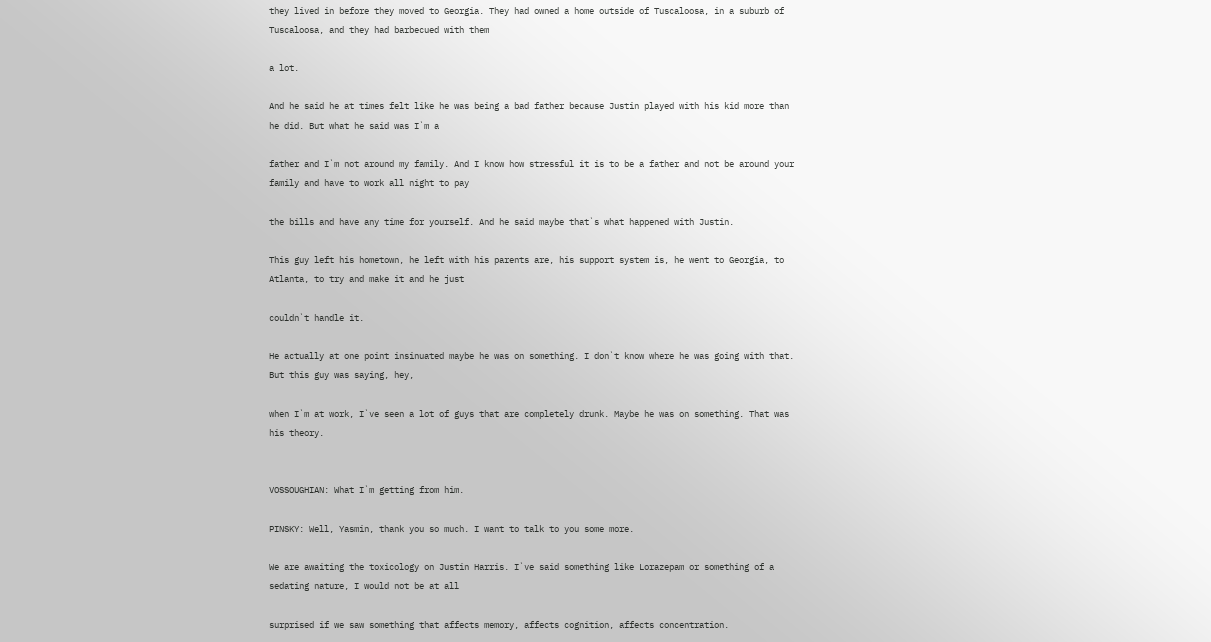they lived in before they moved to Georgia. They had owned a home outside of Tuscaloosa, in a suburb of Tuscaloosa, and they had barbecued with them

a lot.

And he said he at times felt like he was being a bad father because Justin played with his kid more than he did. But what he said was I`m a

father and I`m not around my family. And I know how stressful it is to be a father and not be around your family and have to work all night to pay

the bills and have any time for yourself. And he said maybe that`s what happened with Justin.

This guy left his hometown, he left with his parents are, his support system is, he went to Georgia, to Atlanta, to try and make it and he just

couldn`t handle it.

He actually at one point insinuated maybe he was on something. I don`t know where he was going with that. But this guy was saying, hey,

when I`m at work, I`ve seen a lot of guys that are completely drunk. Maybe he was on something. That was his theory.


VOSSOUGHIAN: What I`m getting from him.

PINSKY: Well, Yasmin, thank you so much. I want to talk to you some more.

We are awaiting the toxicology on Justin Harris. I`ve said something like Lorazepam or something of a sedating nature, I would not be at all

surprised if we saw something that affects memory, affects cognition, affects concentration.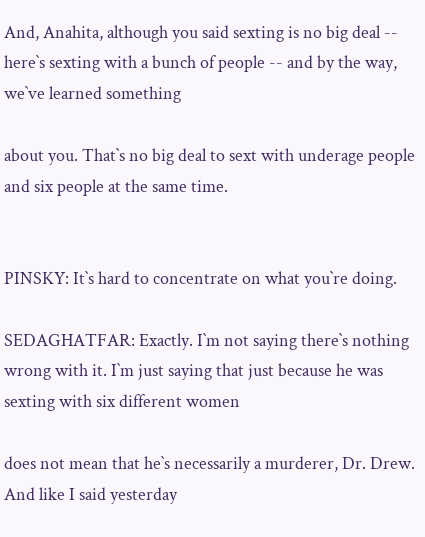And, Anahita, although you said sexting is no big deal -- here`s sexting with a bunch of people -- and by the way, we`ve learned something

about you. That`s no big deal to sext with underage people and six people at the same time.


PINSKY: It`s hard to concentrate on what you`re doing.

SEDAGHATFAR: Exactly. I`m not saying there`s nothing wrong with it. I`m just saying that just because he was sexting with six different women

does not mean that he`s necessarily a murderer, Dr. Drew. And like I said yesterday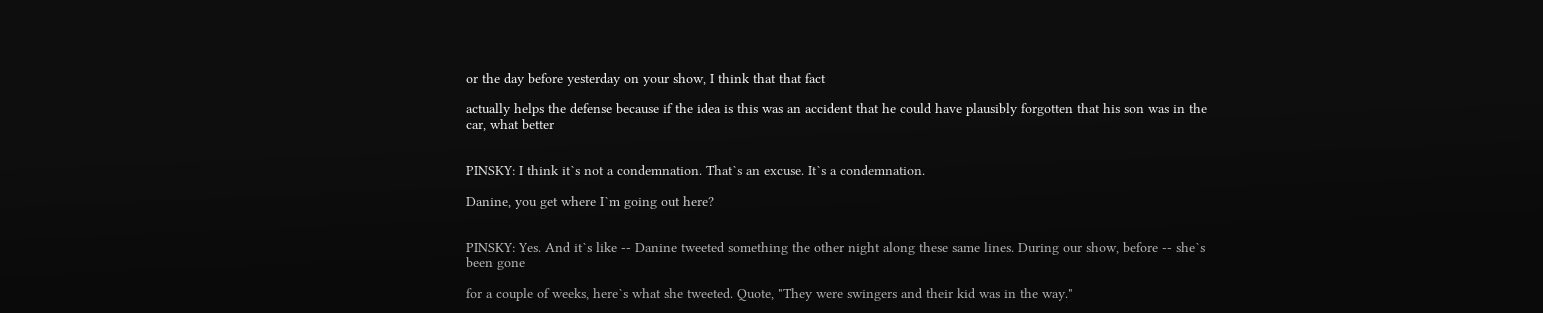or the day before yesterday on your show, I think that that fact

actually helps the defense because if the idea is this was an accident that he could have plausibly forgotten that his son was in the car, what better


PINSKY: I think it`s not a condemnation. That`s an excuse. It`s a condemnation.

Danine, you get where I`m going out here?


PINSKY: Yes. And it`s like -- Danine tweeted something the other night along these same lines. During our show, before -- she`s been gone

for a couple of weeks, here`s what she tweeted. Quote, "They were swingers and their kid was in the way."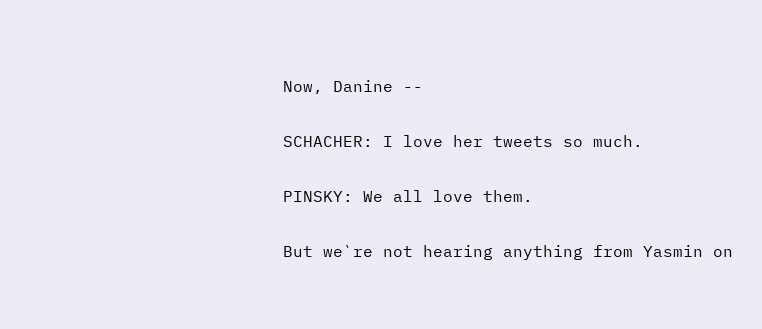Now, Danine --

SCHACHER: I love her tweets so much.

PINSKY: We all love them.

But we`re not hearing anything from Yasmin on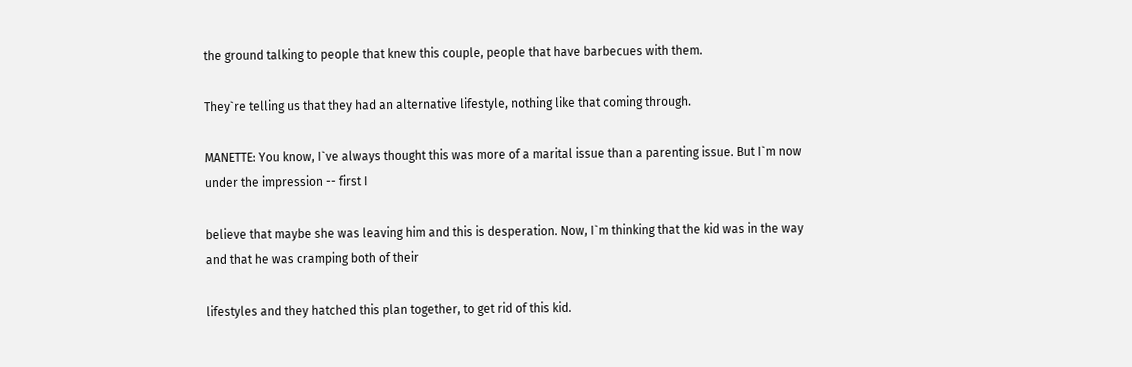the ground talking to people that knew this couple, people that have barbecues with them.

They`re telling us that they had an alternative lifestyle, nothing like that coming through.

MANETTE: You know, I`ve always thought this was more of a marital issue than a parenting issue. But I`m now under the impression -- first I

believe that maybe she was leaving him and this is desperation. Now, I`m thinking that the kid was in the way and that he was cramping both of their

lifestyles and they hatched this plan together, to get rid of this kid.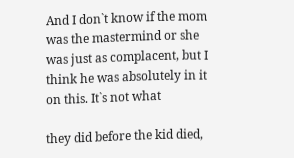And I don`t know if the mom was the mastermind or she was just as complacent, but I think he was absolutely in it on this. It`s not what

they did before the kid died,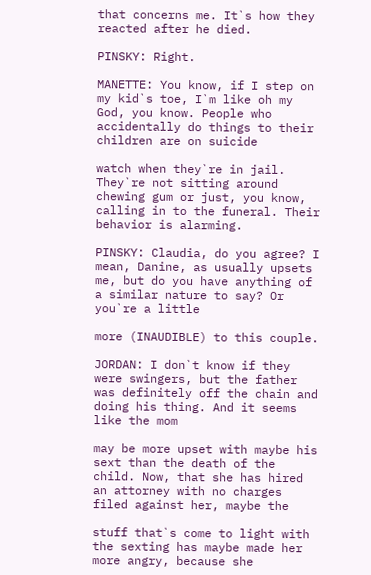that concerns me. It`s how they reacted after he died.

PINSKY: Right.

MANETTE: You know, if I step on my kid`s toe, I`m like oh my God, you know. People who accidentally do things to their children are on suicide

watch when they`re in jail. They`re not sitting around chewing gum or just, you know, calling in to the funeral. Their behavior is alarming.

PINSKY: Claudia, do you agree? I mean, Danine, as usually upsets me, but do you have anything of a similar nature to say? Or you`re a little

more (INAUDIBLE) to this couple.

JORDAN: I don`t know if they were swingers, but the father was definitely off the chain and doing his thing. And it seems like the mom

may be more upset with maybe his sext than the death of the child. Now, that she has hired an attorney with no charges filed against her, maybe the

stuff that`s come to light with the sexting has maybe made her more angry, because she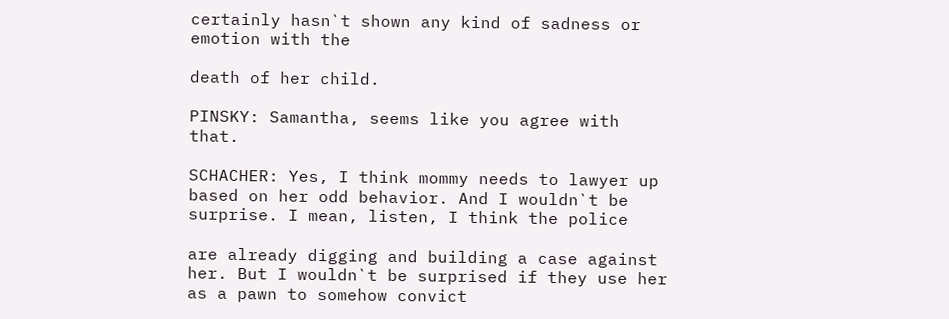certainly hasn`t shown any kind of sadness or emotion with the

death of her child.

PINSKY: Samantha, seems like you agree with that.

SCHACHER: Yes, I think mommy needs to lawyer up based on her odd behavior. And I wouldn`t be surprise. I mean, listen, I think the police

are already digging and building a case against her. But I wouldn`t be surprised if they use her as a pawn to somehow convict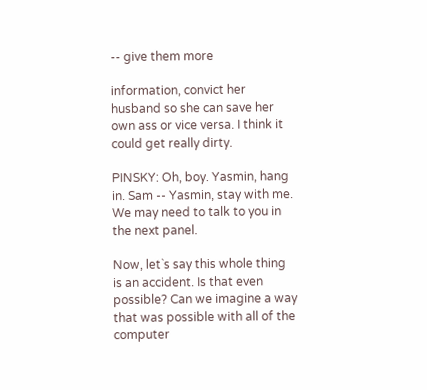-- give them more

information, convict her husband so she can save her own ass or vice versa. I think it could get really dirty.

PINSKY: Oh, boy. Yasmin, hang in. Sam -- Yasmin, stay with me. We may need to talk to you in the next panel.

Now, let`s say this whole thing is an accident. Is that even possible? Can we imagine a way that was possible with all of the computer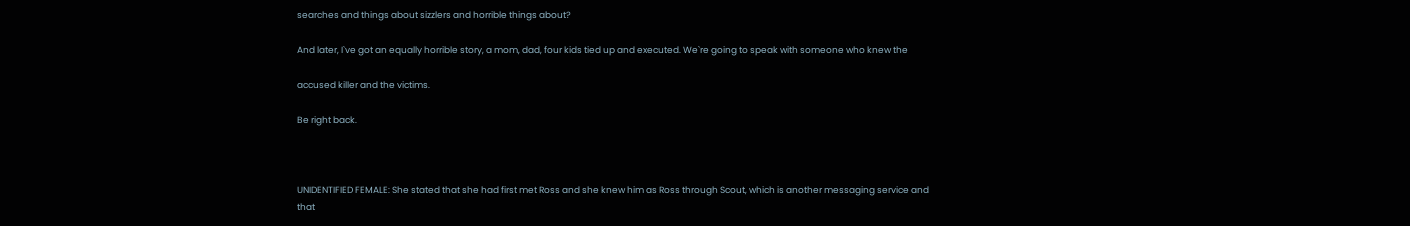searches and things about sizzlers and horrible things about?

And later, I`ve got an equally horrible story, a mom, dad, four kids tied up and executed. We`re going to speak with someone who knew the

accused killer and the victims.

Be right back.



UNIDENTIFIED FEMALE: She stated that she had first met Ross and she knew him as Ross through Scout, which is another messaging service and that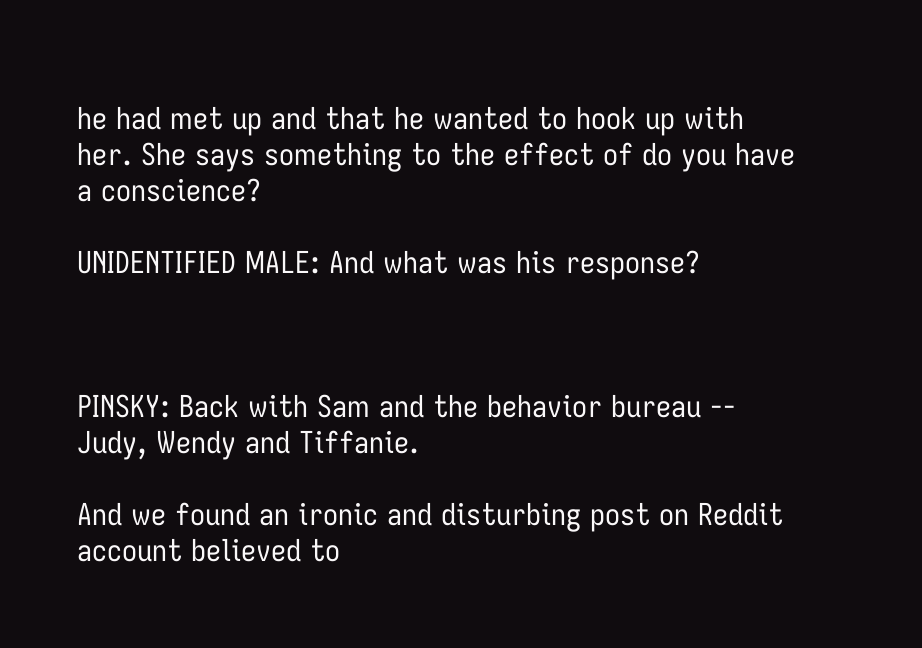he had met up and that he wanted to hook up with her. She says something to the effect of do you have a conscience?

UNIDENTIFIED MALE: And what was his response?



PINSKY: Back with Sam and the behavior bureau -- Judy, Wendy and Tiffanie.

And we found an ironic and disturbing post on Reddit account believed to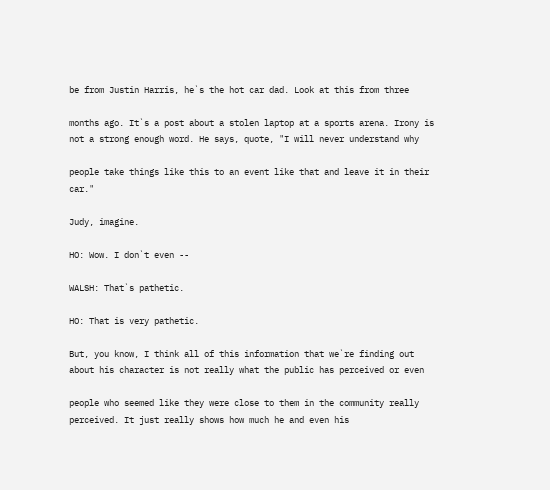be from Justin Harris, he`s the hot car dad. Look at this from three

months ago. It`s a post about a stolen laptop at a sports arena. Irony is not a strong enough word. He says, quote, "I will never understand why

people take things like this to an event like that and leave it in their car."

Judy, imagine.

HO: Wow. I don`t even --

WALSH: That`s pathetic.

HO: That is very pathetic.

But, you know, I think all of this information that we`re finding out about his character is not really what the public has perceived or even

people who seemed like they were close to them in the community really perceived. It just really shows how much he and even his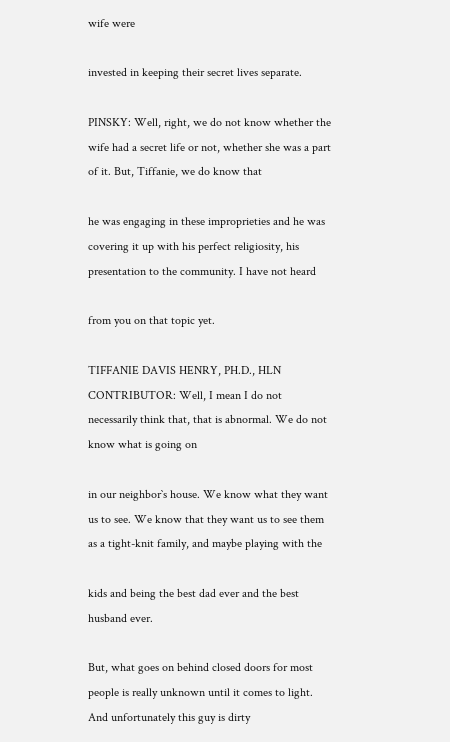wife were

invested in keeping their secret lives separate.

PINSKY: Well, right, we do not know whether the wife had a secret life or not, whether she was a part of it. But, Tiffanie, we do know that

he was engaging in these improprieties and he was covering it up with his perfect religiosity, his presentation to the community. I have not heard

from you on that topic yet.

TIFFANIE DAVIS HENRY, PH.D., HLN CONTRIBUTOR: Well, I mean I do not necessarily think that, that is abnormal. We do not know what is going on

in our neighbor`s house. We know what they want us to see. We know that they want us to see them as a tight-knit family, and maybe playing with the

kids and being the best dad ever and the best husband ever.

But, what goes on behind closed doors for most people is really unknown until it comes to light. And unfortunately this guy is dirty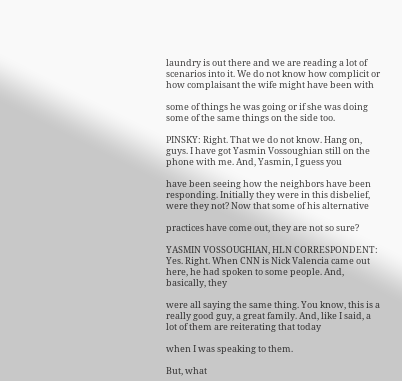laundry is out there and we are reading a lot of scenarios into it. We do not know how complicit or how complaisant the wife might have been with

some of things he was going or if she was doing some of the same things on the side too.

PINSKY: Right. That we do not know. Hang on, guys. I have got Yasmin Vossoughian still on the phone with me. And, Yasmin, I guess you

have been seeing how the neighbors have been responding. Initially they were in this disbelief, were they not? Now that some of his alternative

practices have come out, they are not so sure?

YASMIN VOSSOUGHIAN, HLN CORRESPONDENT: Yes. Right. When CNN is Nick Valencia came out here, he had spoken to some people. And, basically, they

were all saying the same thing. You know, this is a really good guy, a great family. And, like I said, a lot of them are reiterating that today

when I was speaking to them.

But, what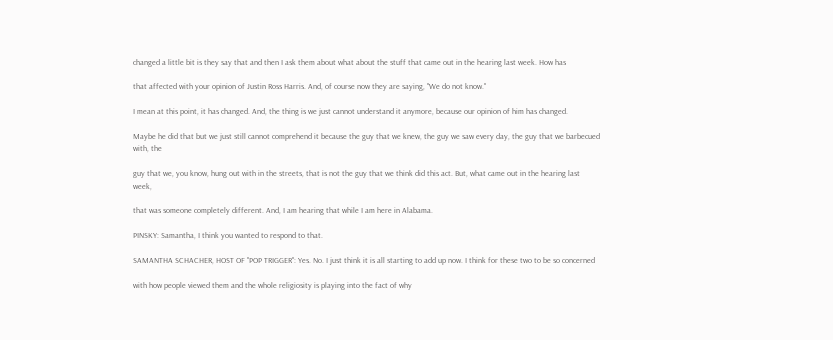changed a little bit is they say that and then I ask them about what about the stuff that came out in the hearing last week. How has

that affected with your opinion of Justin Ross Harris. And, of course now they are saying, "We do not know."

I mean at this point, it has changed. And, the thing is we just cannot understand it anymore, because our opinion of him has changed.

Maybe he did that but we just still cannot comprehend it because the guy that we knew, the guy we saw every day, the guy that we barbecued with, the

guy that we, you know, hung out with in the streets, that is not the guy that we think did this act. But, what came out in the hearing last week,

that was someone completely different. And, I am hearing that while I am here in Alabama.

PINSKY: Samantha, I think you wanted to respond to that.

SAMANTHA SCHACHER, HOST OF "POP TRIGGER": Yes. No. I just think it is all starting to add up now. I think for these two to be so concerned

with how people viewed them and the whole religiosity is playing into the fact of why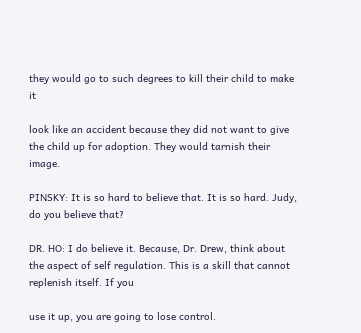they would go to such degrees to kill their child to make it

look like an accident because they did not want to give the child up for adoption. They would tarnish their image.

PINSKY: It is so hard to believe that. It is so hard. Judy, do you believe that?

DR. HO: I do believe it. Because, Dr. Drew, think about the aspect of self regulation. This is a skill that cannot replenish itself. If you

use it up, you are going to lose control.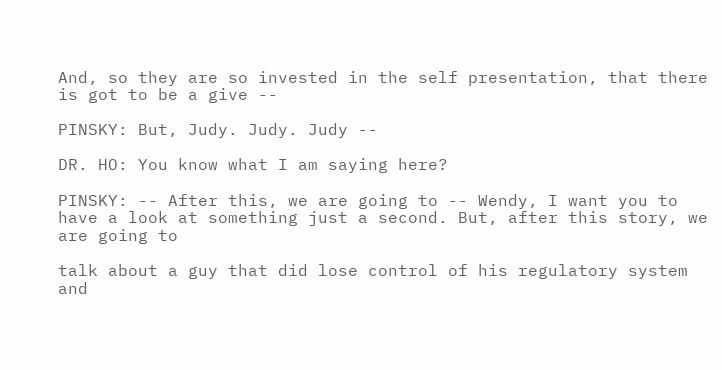And, so they are so invested in the self presentation, that there is got to be a give --

PINSKY: But, Judy. Judy. Judy --

DR. HO: You know what I am saying here?

PINSKY: -- After this, we are going to -- Wendy, I want you to have a look at something just a second. But, after this story, we are going to

talk about a guy that did lose control of his regulatory system and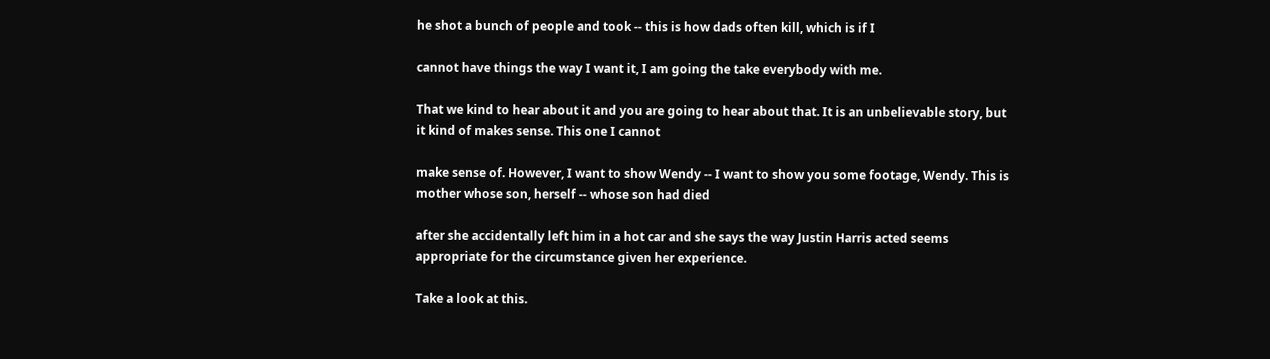he shot a bunch of people and took -- this is how dads often kill, which is if I

cannot have things the way I want it, I am going the take everybody with me.

That we kind to hear about it and you are going to hear about that. It is an unbelievable story, but it kind of makes sense. This one I cannot

make sense of. However, I want to show Wendy -- I want to show you some footage, Wendy. This is mother whose son, herself -- whose son had died

after she accidentally left him in a hot car and she says the way Justin Harris acted seems appropriate for the circumstance given her experience.

Take a look at this.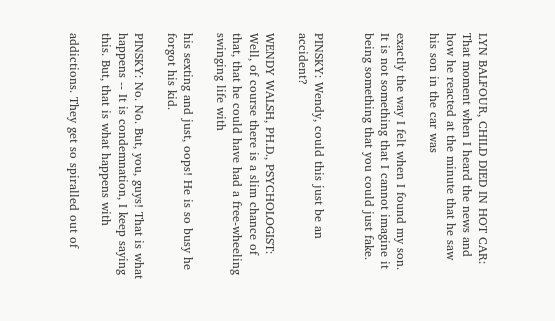LYN BALFOUR, CHILD DIED IN HOT CAR: That moment when I heard the news and how he reacted at the minute that he saw his son in the car was

exactly the way I felt when I found my son. It is not something that I cannot imagine it being something that you could just fake.


PINSKY: Wendy, could this just be an accident?

WENDY WALSH, PH.D., PSYCHOLOGIST: Well, of course there is a slim chance of that, that he could have had a free-wheeling swinging life with

his sexting and just, oops! He is so busy he forgot his kid.

PINSKY: No. No. But, you, guys! That is what happens -- It is condemnation, I keep saying this. But, that is what happens with

addictions. They get so spiralled out of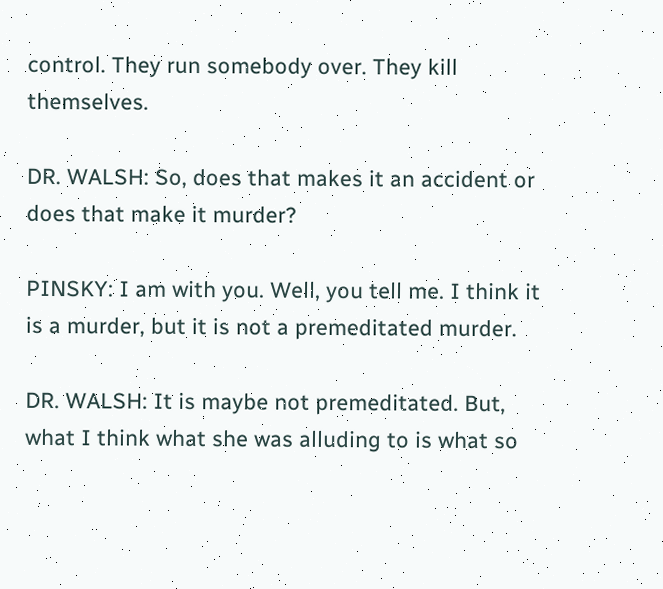control. They run somebody over. They kill themselves.

DR. WALSH: So, does that makes it an accident or does that make it murder?

PINSKY: I am with you. Well, you tell me. I think it is a murder, but it is not a premeditated murder.

DR. WALSH: It is maybe not premeditated. But, what I think what she was alluding to is what so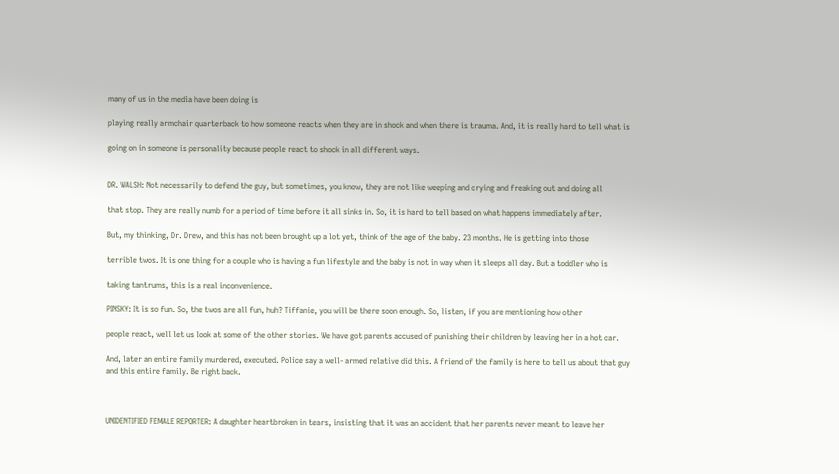many of us in the media have been doing is

playing really armchair quarterback to how someone reacts when they are in shock and when there is trauma. And, it is really hard to tell what is

going on in someone is personality because people react to shock in all different ways.


DR. WALSH: Not necessarily to defend the guy, but sometimes, you know, they are not like weeping and crying and freaking out and doing all

that stop. They are really numb for a period of time before it all sinks in. So, it is hard to tell based on what happens immediately after.

But, my thinking, Dr. Drew, and this has not been brought up a lot yet, think of the age of the baby. 23 months. He is getting into those

terrible twos. It is one thing for a couple who is having a fun lifestyle and the baby is not in way when it sleeps all day. But a toddler who is

taking tantrums, this is a real inconvenience.

PINSKY: It is so fun. So, the twos are all fun, huh? Tiffanie, you will be there soon enough. So, listen, if you are mentioning how other

people react, well let us look at some of the other stories. We have got parents accused of punishing their children by leaving her in a hot car.

And, later an entire family murdered, executed. Police say a well- armed relative did this. A friend of the family is here to tell us about that guy and this entire family. Be right back.



UNIDENTIFIED FEMALE REPORTER: A daughter heartbroken in tears, insisting that it was an accident that her parents never meant to leave her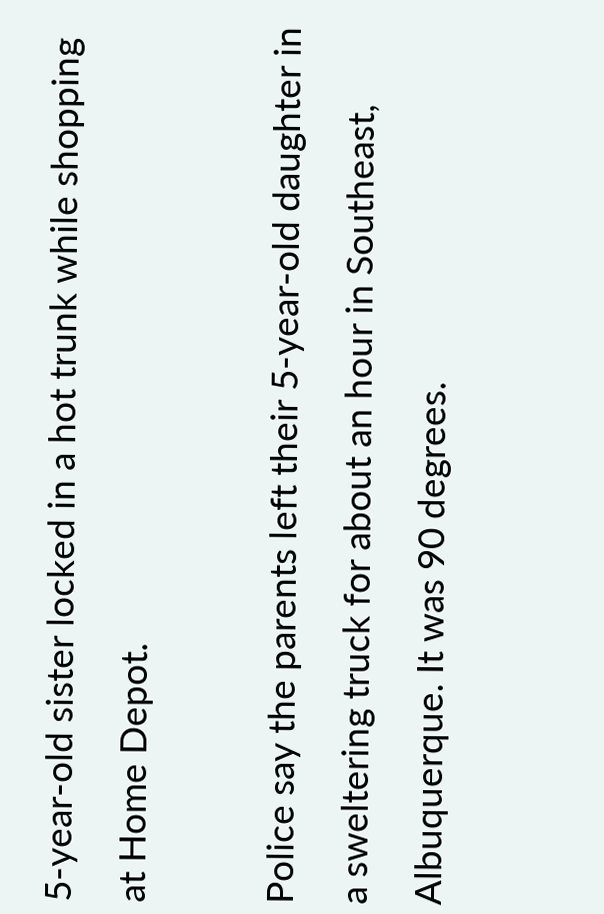5-year-old sister locked in a hot trunk while shopping at Home Depot.

Police say the parents left their 5-year-old daughter in a sweltering truck for about an hour in Southeast, Albuquerque. It was 90 degrees.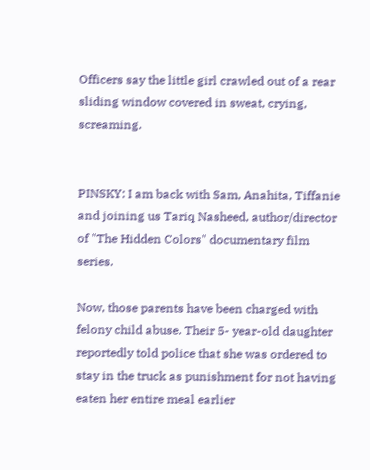Officers say the little girl crawled out of a rear sliding window covered in sweat, crying, screaming.


PINSKY: I am back with Sam, Anahita, Tiffanie and joining us Tariq Nasheed, author/director of "The Hidden Colors" documentary film series.

Now, those parents have been charged with felony child abuse. Their 5- year-old daughter reportedly told police that she was ordered to stay in the truck as punishment for not having eaten her entire meal earlier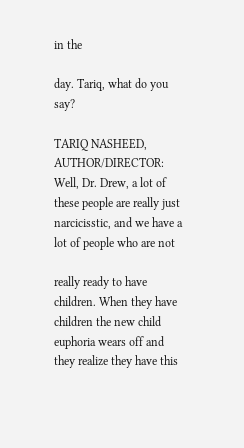in the

day. Tariq, what do you say?

TARIQ NASHEED, AUTHOR/DIRECTOR: Well, Dr. Drew, a lot of these people are really just narcicisstic, and we have a lot of people who are not

really ready to have children. When they have children the new child euphoria wears off and they realize they have this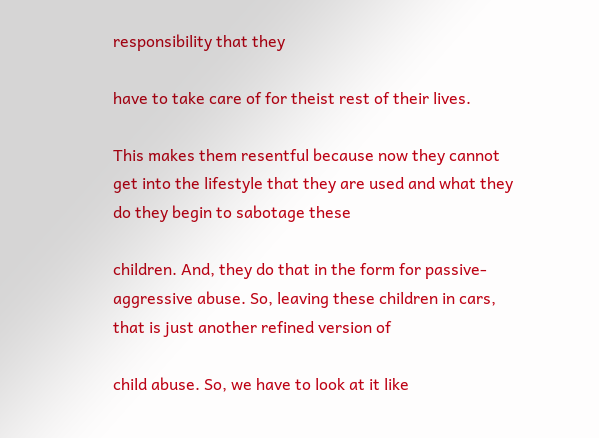responsibility that they

have to take care of for theist rest of their lives.

This makes them resentful because now they cannot get into the lifestyle that they are used and what they do they begin to sabotage these

children. And, they do that in the form for passive-aggressive abuse. So, leaving these children in cars, that is just another refined version of

child abuse. So, we have to look at it like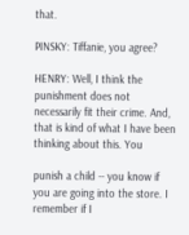that.

PINSKY: Tiffanie, you agree?

HENRY: Well, I think the punishment does not necessarily fit their crime. And, that is kind of what I have been thinking about this. You

punish a child -- you know if you are going into the store. I remember if I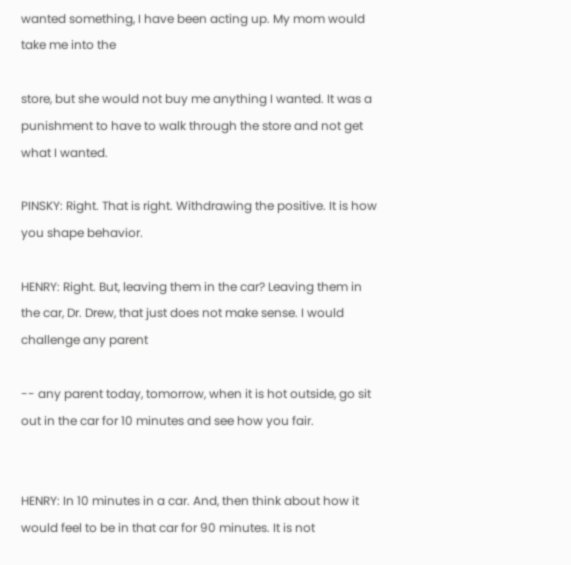wanted something, I have been acting up. My mom would take me into the

store, but she would not buy me anything I wanted. It was a punishment to have to walk through the store and not get what I wanted.

PINSKY: Right. That is right. Withdrawing the positive. It is how you shape behavior.

HENRY: Right. But, leaving them in the car? Leaving them in the car, Dr. Drew, that just does not make sense. I would challenge any parent

-- any parent today, tomorrow, when it is hot outside, go sit out in the car for 10 minutes and see how you fair.


HENRY: In 10 minutes in a car. And, then think about how it would feel to be in that car for 90 minutes. It is not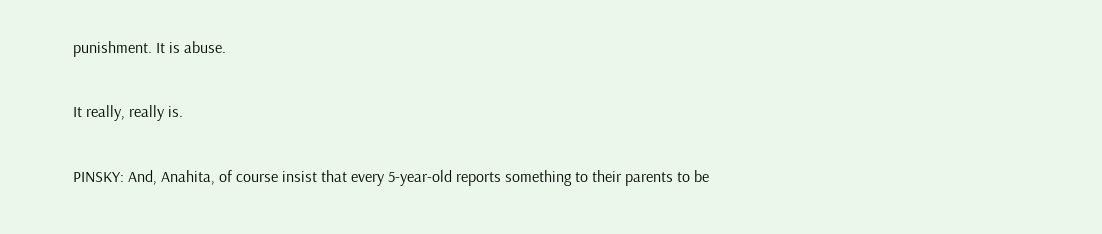punishment. It is abuse.

It really, really is.

PINSKY: And, Anahita, of course insist that every 5-year-old reports something to their parents to be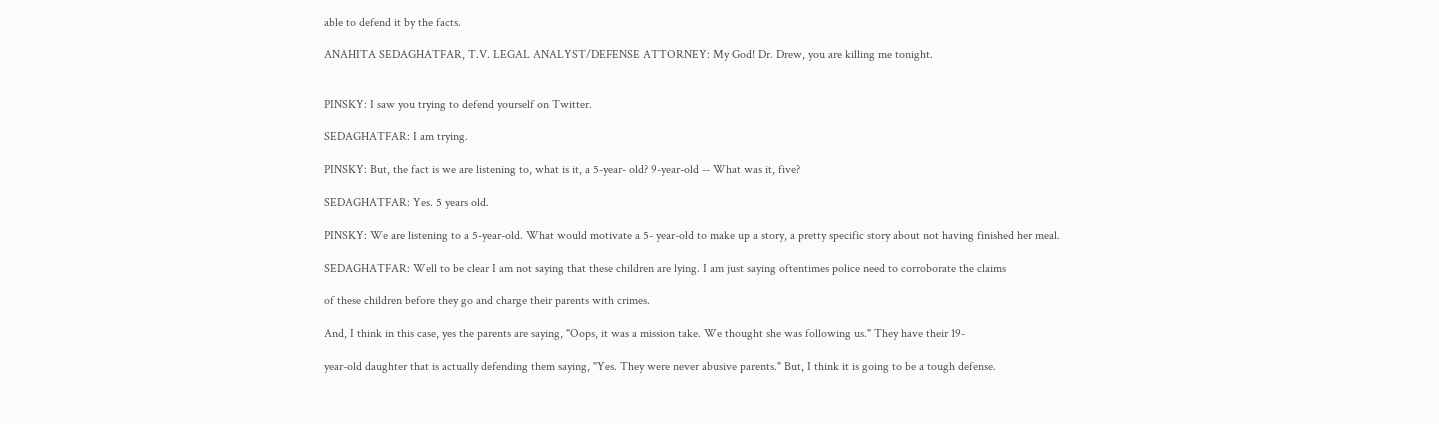able to defend it by the facts.

ANAHITA SEDAGHATFAR, T.V. LEGAL ANALYST/DEFENSE ATTORNEY: My God! Dr. Drew, you are killing me tonight.


PINSKY: I saw you trying to defend yourself on Twitter.

SEDAGHATFAR: I am trying.

PINSKY: But, the fact is we are listening to, what is it, a 5-year- old? 9-year-old -- What was it, five?

SEDAGHATFAR: Yes. 5 years old.

PINSKY: We are listening to a 5-year-old. What would motivate a 5- year-old to make up a story, a pretty specific story about not having finished her meal.

SEDAGHATFAR: Well to be clear I am not saying that these children are lying. I am just saying oftentimes police need to corroborate the claims

of these children before they go and charge their parents with crimes.

And, I think in this case, yes the parents are saying, "Oops, it was a mission take. We thought she was following us." They have their 19-

year-old daughter that is actually defending them saying, "Yes. They were never abusive parents." But, I think it is going to be a tough defense.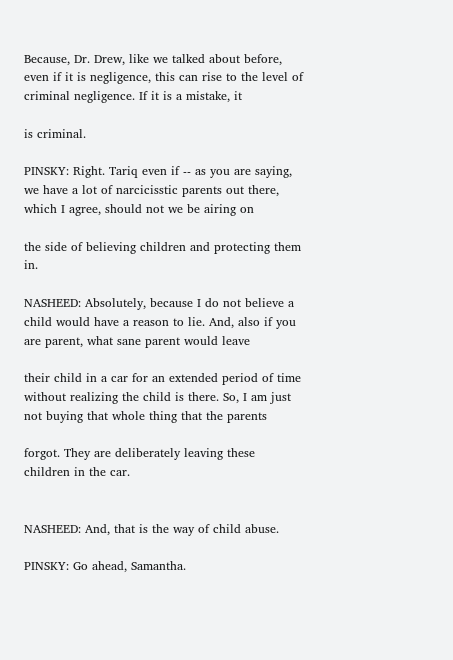Because, Dr. Drew, like we talked about before, even if it is negligence, this can rise to the level of criminal negligence. If it is a mistake, it

is criminal.

PINSKY: Right. Tariq even if -- as you are saying, we have a lot of narcicisstic parents out there, which I agree, should not we be airing on

the side of believing children and protecting them in.

NASHEED: Absolutely, because I do not believe a child would have a reason to lie. And, also if you are parent, what sane parent would leave

their child in a car for an extended period of time without realizing the child is there. So, I am just not buying that whole thing that the parents

forgot. They are deliberately leaving these children in the car.


NASHEED: And, that is the way of child abuse.

PINSKY: Go ahead, Samantha.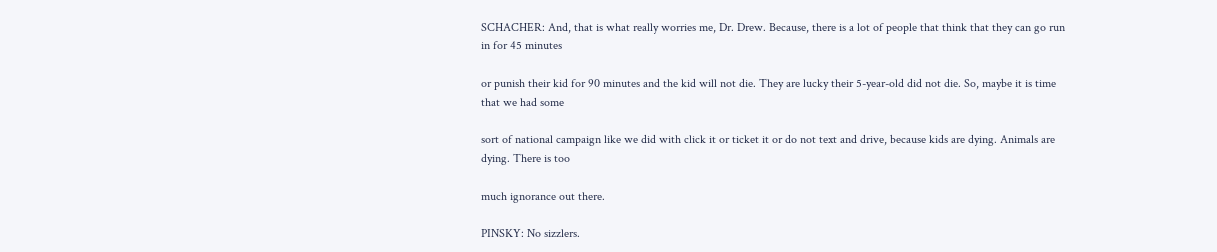SCHACHER: And, that is what really worries me, Dr. Drew. Because, there is a lot of people that think that they can go run in for 45 minutes

or punish their kid for 90 minutes and the kid will not die. They are lucky their 5-year-old did not die. So, maybe it is time that we had some

sort of national campaign like we did with click it or ticket it or do not text and drive, because kids are dying. Animals are dying. There is too

much ignorance out there.

PINSKY: No sizzlers.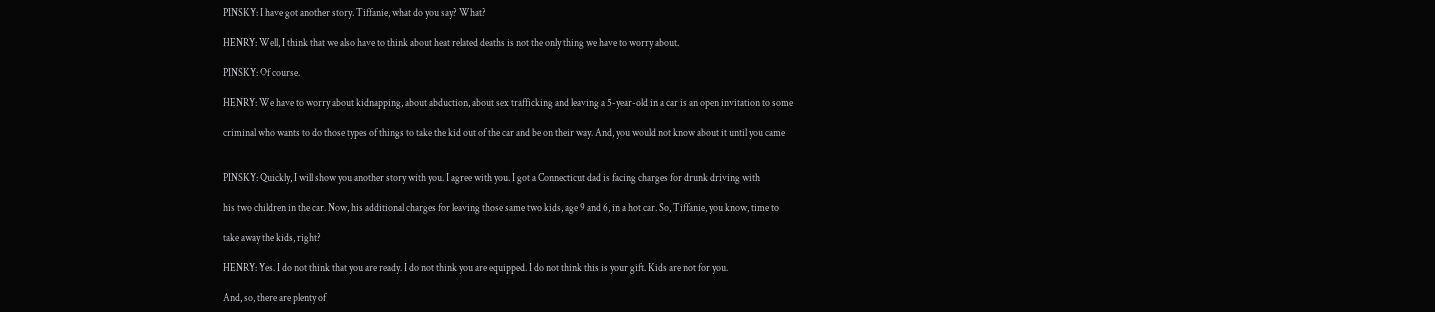PINSKY: I have got another story. Tiffanie, what do you say? What?

HENRY: Well, I think that we also have to think about heat related deaths is not the only thing we have to worry about.

PINSKY: Of course.

HENRY: We have to worry about kidnapping, about abduction, about sex trafficking and leaving a 5-year-old in a car is an open invitation to some

criminal who wants to do those types of things to take the kid out of the car and be on their way. And, you would not know about it until you came


PINSKY: Quickly, I will show you another story with you. I agree with you. I got a Connecticut dad is facing charges for drunk driving with

his two children in the car. Now, his additional charges for leaving those same two kids, age 9 and 6, in a hot car. So, Tiffanie, you know, time to

take away the kids, right?

HENRY: Yes. I do not think that you are ready. I do not think you are equipped. I do not think this is your gift. Kids are not for you.

And, so, there are plenty of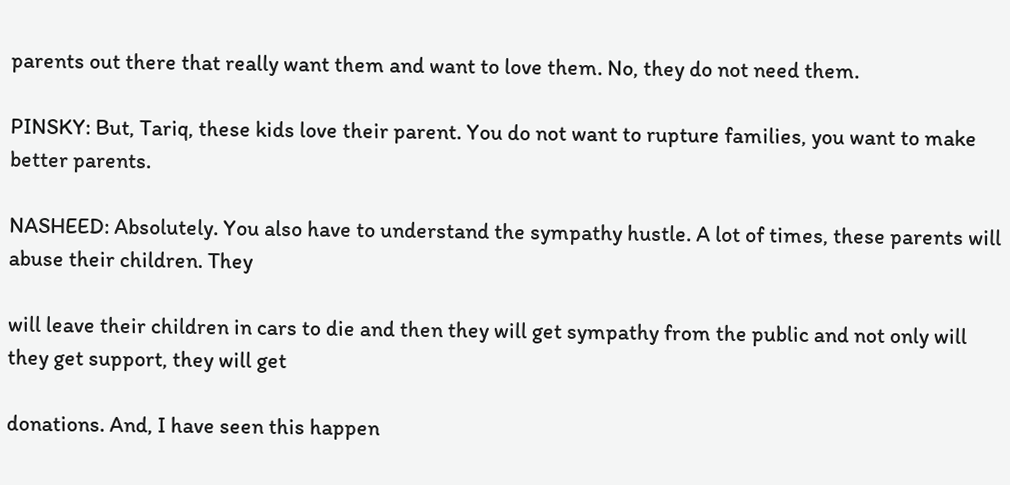parents out there that really want them and want to love them. No, they do not need them.

PINSKY: But, Tariq, these kids love their parent. You do not want to rupture families, you want to make better parents.

NASHEED: Absolutely. You also have to understand the sympathy hustle. A lot of times, these parents will abuse their children. They

will leave their children in cars to die and then they will get sympathy from the public and not only will they get support, they will get

donations. And, I have seen this happen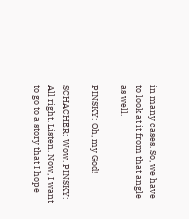in many cases. So, we have to look at it from that angle as well.

PINSKY: Oh, my God!

SCHACHER: Wow. PINSKY: All right. Listen. Now, I want to go to a story that I hope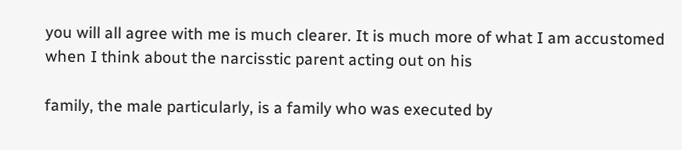you will all agree with me is much clearer. It is much more of what I am accustomed when I think about the narcisstic parent acting out on his

family, the male particularly, is a family who was executed by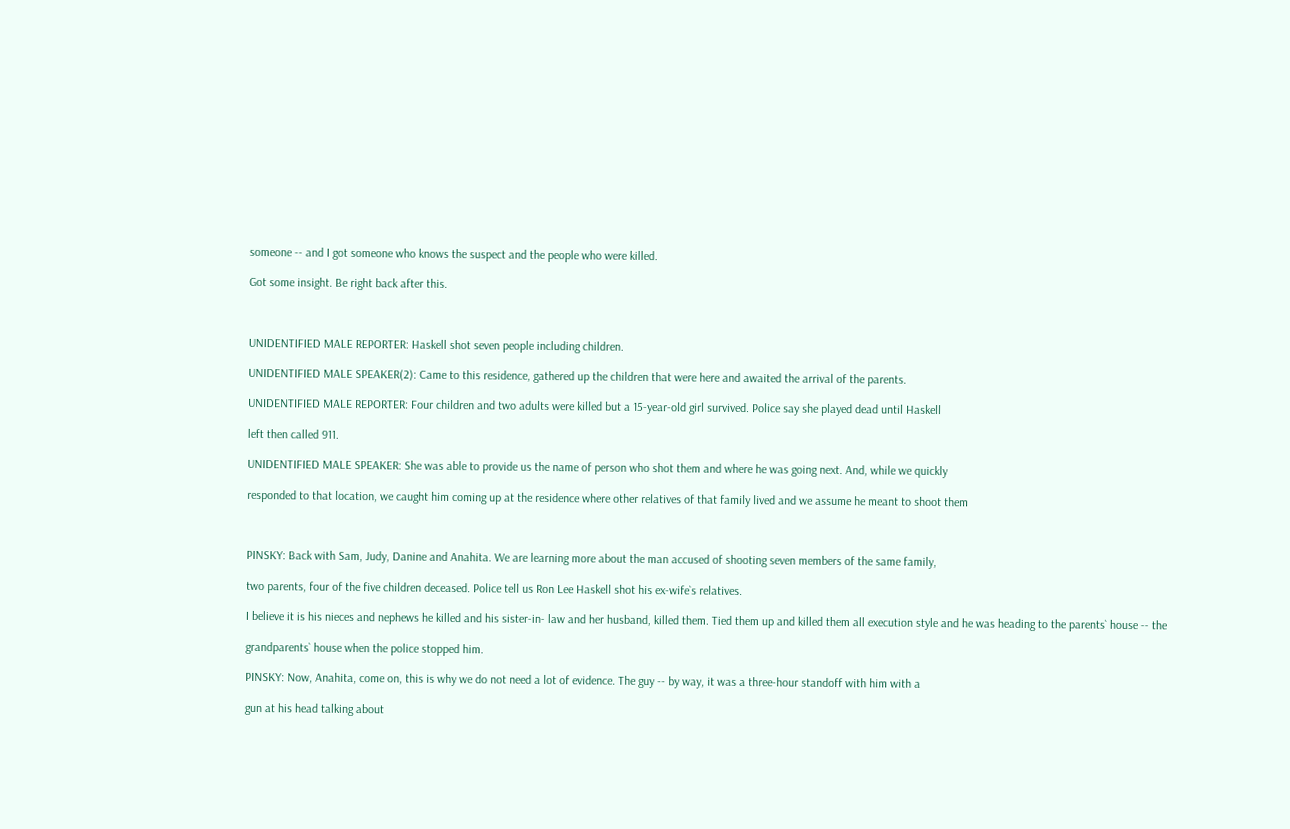someone -- and I got someone who knows the suspect and the people who were killed.

Got some insight. Be right back after this.



UNIDENTIFIED MALE REPORTER: Haskell shot seven people including children.

UNIDENTIFIED MALE SPEAKER(2): Came to this residence, gathered up the children that were here and awaited the arrival of the parents.

UNIDENTIFIED MALE REPORTER: Four children and two adults were killed but a 15-year-old girl survived. Police say she played dead until Haskell

left then called 911.

UNIDENTIFIED MALE SPEAKER: She was able to provide us the name of person who shot them and where he was going next. And, while we quickly

responded to that location, we caught him coming up at the residence where other relatives of that family lived and we assume he meant to shoot them



PINSKY: Back with Sam, Judy, Danine and Anahita. We are learning more about the man accused of shooting seven members of the same family,

two parents, four of the five children deceased. Police tell us Ron Lee Haskell shot his ex-wife`s relatives.

I believe it is his nieces and nephews he killed and his sister-in- law and her husband, killed them. Tied them up and killed them all execution style and he was heading to the parents` house -- the

grandparents` house when the police stopped him.

PINSKY: Now, Anahita, come on, this is why we do not need a lot of evidence. The guy -- by way, it was a three-hour standoff with him with a

gun at his head talking about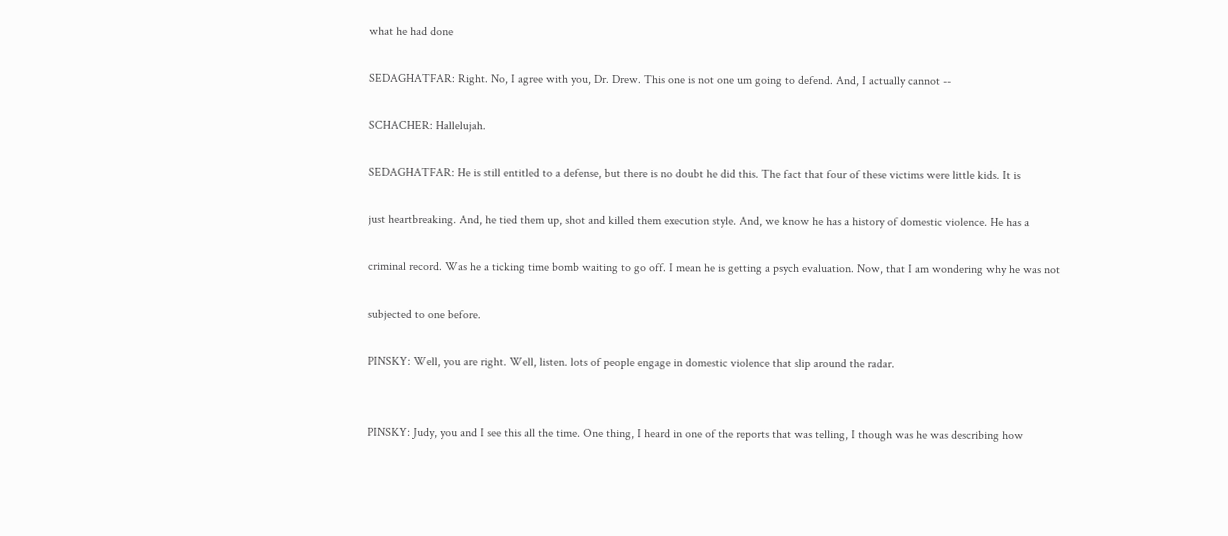what he had done

SEDAGHATFAR: Right. No, I agree with you, Dr. Drew. This one is not one um going to defend. And, I actually cannot --

SCHACHER: Hallelujah.

SEDAGHATFAR: He is still entitled to a defense, but there is no doubt he did this. The fact that four of these victims were little kids. It is

just heartbreaking. And, he tied them up, shot and killed them execution style. And, we know he has a history of domestic violence. He has a

criminal record. Was he a ticking time bomb waiting to go off. I mean he is getting a psych evaluation. Now, that I am wondering why he was not

subjected to one before.

PINSKY: Well, you are right. Well, listen. lots of people engage in domestic violence that slip around the radar.


PINSKY: Judy, you and I see this all the time. One thing, I heard in one of the reports that was telling, I though was he was describing how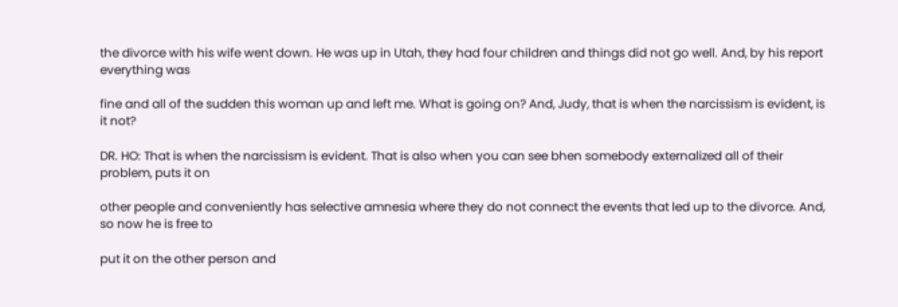the divorce with his wife went down. He was up in Utah, they had four children and things did not go well. And, by his report everything was

fine and all of the sudden this woman up and left me. What is going on? And, Judy, that is when the narcissism is evident, is it not?

DR. HO: That is when the narcissism is evident. That is also when you can see bhen somebody externalized all of their problem, puts it on

other people and conveniently has selective amnesia where they do not connect the events that led up to the divorce. And, so now he is free to

put it on the other person and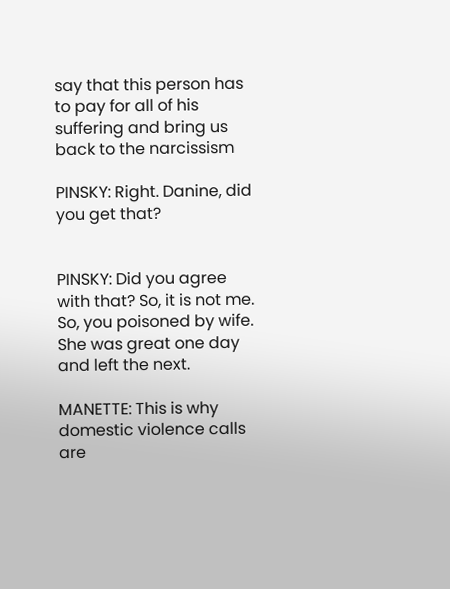say that this person has to pay for all of his suffering and bring us back to the narcissism

PINSKY: Right. Danine, did you get that?


PINSKY: Did you agree with that? So, it is not me. So, you poisoned by wife. She was great one day and left the next.

MANETTE: This is why domestic violence calls are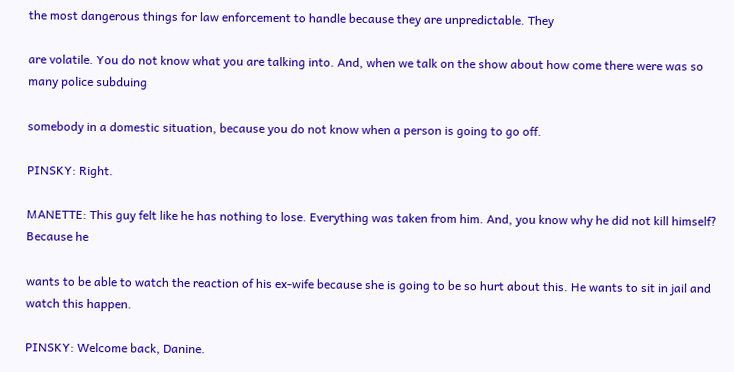the most dangerous things for law enforcement to handle because they are unpredictable. They

are volatile. You do not know what you are talking into. And, when we talk on the show about how come there were was so many police subduing

somebody in a domestic situation, because you do not know when a person is going to go off.

PINSKY: Right.

MANETTE: This guy felt like he has nothing to lose. Everything was taken from him. And, you know why he did not kill himself? Because he

wants to be able to watch the reaction of his ex-wife because she is going to be so hurt about this. He wants to sit in jail and watch this happen.

PINSKY: Welcome back, Danine.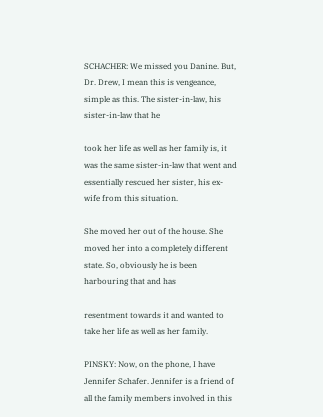SCHACHER: We missed you Danine. But, Dr. Drew, I mean this is vengeance, simple as this. The sister-in-law, his sister-in-law that he

took her life as well as her family is, it was the same sister-in-law that went and essentially rescued her sister, his ex-wife from this situation.

She moved her out of the house. She moved her into a completely different state. So, obviously he is been harbouring that and has

resentment towards it and wanted to take her life as well as her family.

PINSKY: Now, on the phone, I have Jennifer Schafer. Jennifer is a friend of all the family members involved in this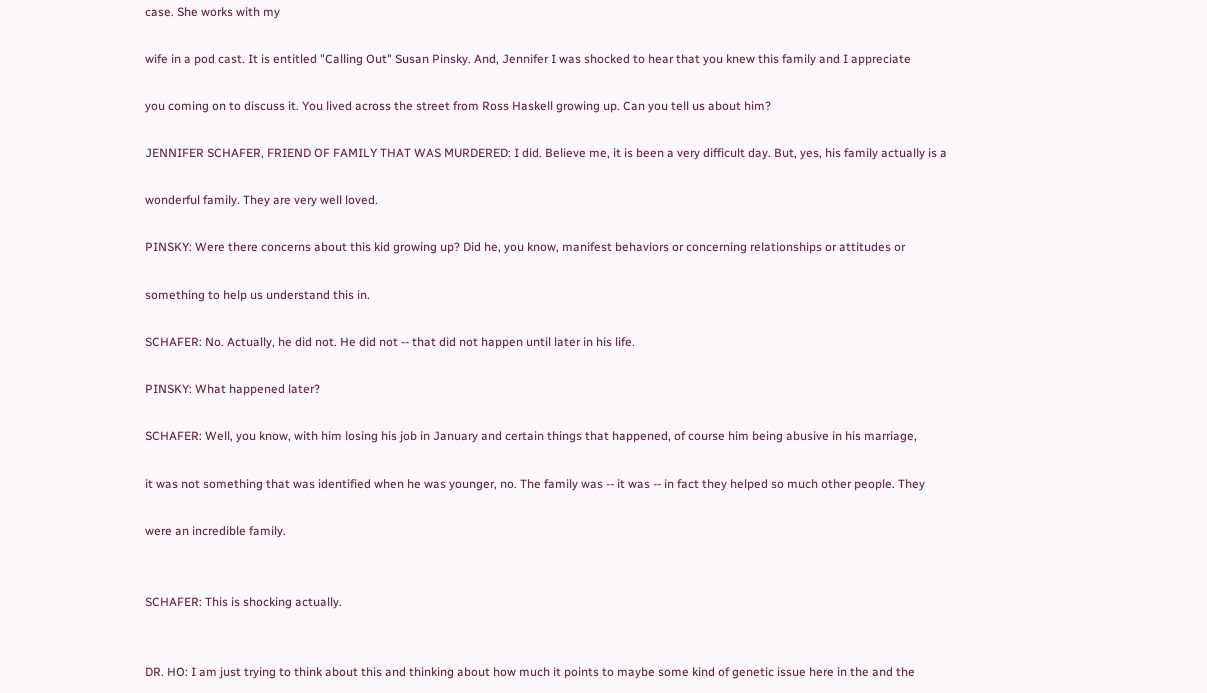case. She works with my

wife in a pod cast. It is entitled "Calling Out" Susan Pinsky. And, Jennifer I was shocked to hear that you knew this family and I appreciate

you coming on to discuss it. You lived across the street from Ross Haskell growing up. Can you tell us about him?

JENNIFER SCHAFER, FRIEND OF FAMILY THAT WAS MURDERED: I did. Believe me, it is been a very difficult day. But, yes, his family actually is a

wonderful family. They are very well loved.

PINSKY: Were there concerns about this kid growing up? Did he, you know, manifest behaviors or concerning relationships or attitudes or

something to help us understand this in.

SCHAFER: No. Actually, he did not. He did not -- that did not happen until later in his life.

PINSKY: What happened later?

SCHAFER: Well, you know, with him losing his job in January and certain things that happened, of course him being abusive in his marriage,

it was not something that was identified when he was younger, no. The family was -- it was -- in fact they helped so much other people. They

were an incredible family.


SCHAFER: This is shocking actually.


DR. HO: I am just trying to think about this and thinking about how much it points to maybe some kind of genetic issue here in the and the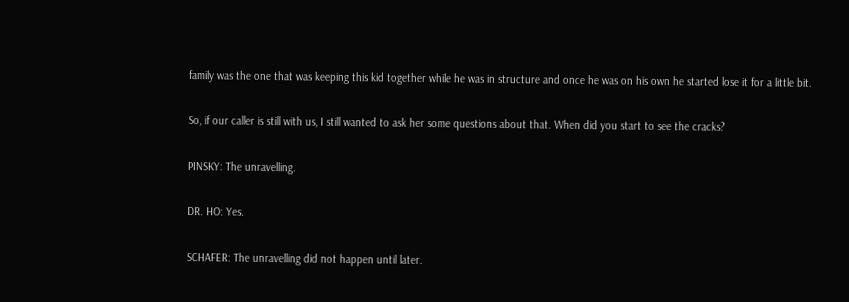family was the one that was keeping this kid together while he was in structure and once he was on his own he started lose it for a little bit.

So, if our caller is still with us, I still wanted to ask her some questions about that. When did you start to see the cracks?

PINSKY: The unravelling.

DR. HO: Yes.

SCHAFER: The unravelling did not happen until later.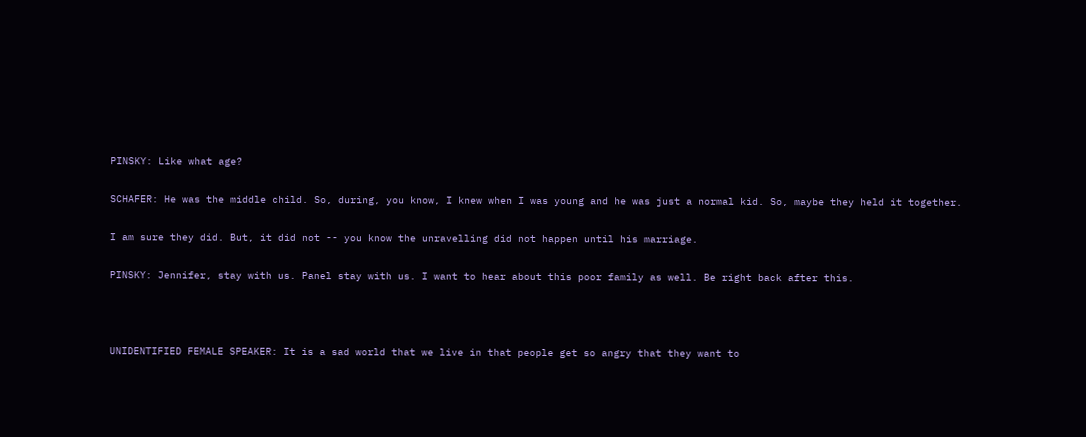PINSKY: Like what age?

SCHAFER: He was the middle child. So, during, you know, I knew when I was young and he was just a normal kid. So, maybe they held it together.

I am sure they did. But, it did not -- you know the unravelling did not happen until his marriage.

PINSKY: Jennifer, stay with us. Panel stay with us. I want to hear about this poor family as well. Be right back after this.



UNIDENTIFIED FEMALE SPEAKER: It is a sad world that we live in that people get so angry that they want to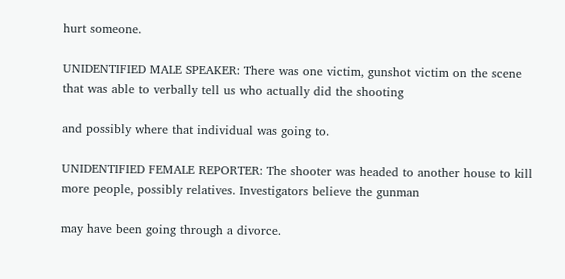hurt someone.

UNIDENTIFIED MALE SPEAKER: There was one victim, gunshot victim on the scene that was able to verbally tell us who actually did the shooting

and possibly where that individual was going to.

UNIDENTIFIED FEMALE REPORTER: The shooter was headed to another house to kill more people, possibly relatives. Investigators believe the gunman

may have been going through a divorce.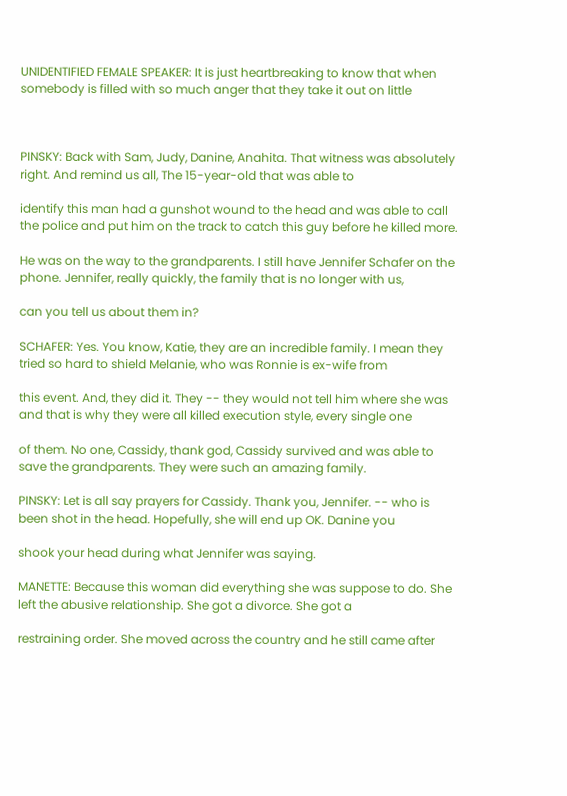UNIDENTIFIED FEMALE SPEAKER: It is just heartbreaking to know that when somebody is filled with so much anger that they take it out on little



PINSKY: Back with Sam, Judy, Danine, Anahita. That witness was absolutely right. And remind us all, The 15-year-old that was able to

identify this man had a gunshot wound to the head and was able to call the police and put him on the track to catch this guy before he killed more.

He was on the way to the grandparents. I still have Jennifer Schafer on the phone. Jennifer, really quickly, the family that is no longer with us,

can you tell us about them in?

SCHAFER: Yes. You know, Katie, they are an incredible family. I mean they tried so hard to shield Melanie, who was Ronnie is ex-wife from

this event. And, they did it. They -- they would not tell him where she was and that is why they were all killed execution style, every single one

of them. No one, Cassidy, thank god, Cassidy survived and was able to save the grandparents. They were such an amazing family.

PINSKY: Let is all say prayers for Cassidy. Thank you, Jennifer. -- who is been shot in the head. Hopefully, she will end up OK. Danine you

shook your head during what Jennifer was saying.

MANETTE: Because this woman did everything she was suppose to do. She left the abusive relationship. She got a divorce. She got a

restraining order. She moved across the country and he still came after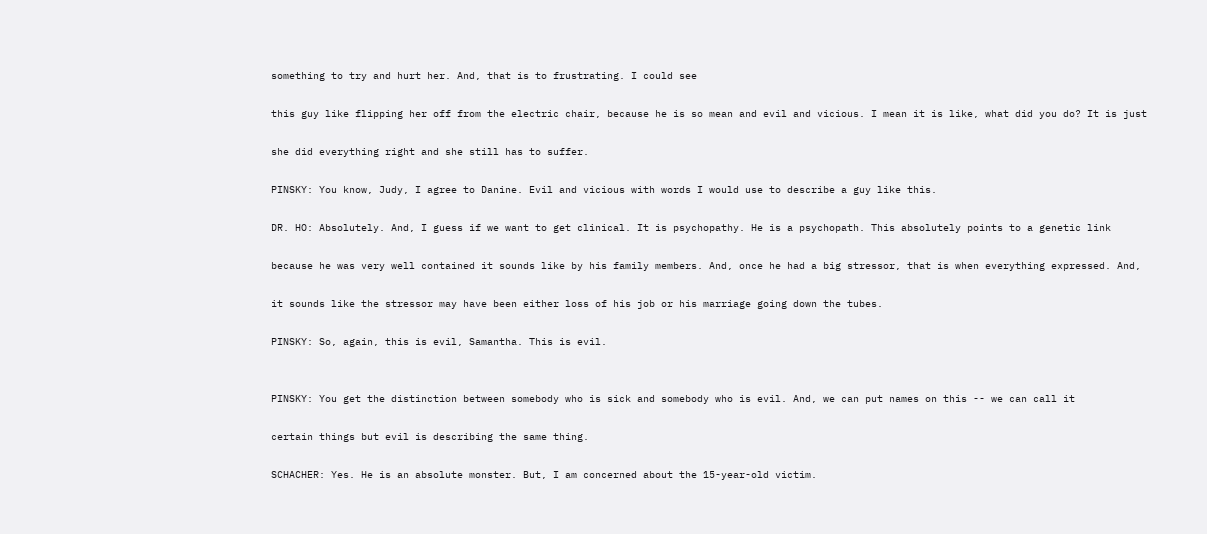something to try and hurt her. And, that is to frustrating. I could see

this guy like flipping her off from the electric chair, because he is so mean and evil and vicious. I mean it is like, what did you do? It is just

she did everything right and she still has to suffer.

PINSKY: You know, Judy, I agree to Danine. Evil and vicious with words I would use to describe a guy like this.

DR. HO: Absolutely. And, I guess if we want to get clinical. It is psychopathy. He is a psychopath. This absolutely points to a genetic link

because he was very well contained it sounds like by his family members. And, once he had a big stressor, that is when everything expressed. And,

it sounds like the stressor may have been either loss of his job or his marriage going down the tubes.

PINSKY: So, again, this is evil, Samantha. This is evil.


PINSKY: You get the distinction between somebody who is sick and somebody who is evil. And, we can put names on this -- we can call it

certain things but evil is describing the same thing.

SCHACHER: Yes. He is an absolute monster. But, I am concerned about the 15-year-old victim.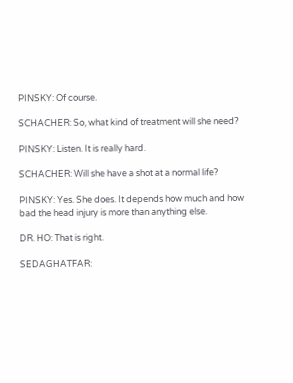PINSKY: Of course.

SCHACHER: So, what kind of treatment will she need?

PINSKY: Listen. It is really hard.

SCHACHER: Will she have a shot at a normal life?

PINSKY: Yes. She does. It depends how much and how bad the head injury is more than anything else.

DR. HO: That is right.

SEDAGHATFAR: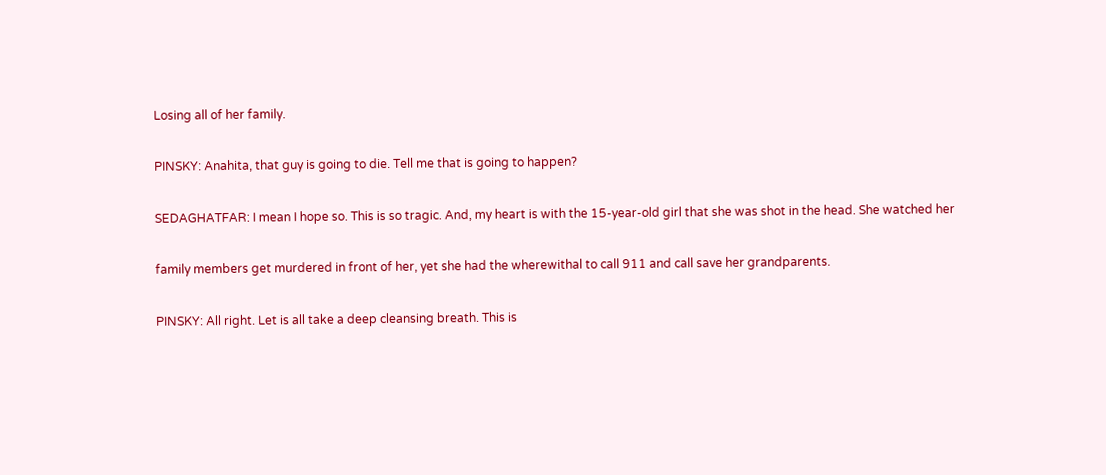Losing all of her family.

PINSKY: Anahita, that guy is going to die. Tell me that is going to happen?

SEDAGHATFAR: I mean I hope so. This is so tragic. And, my heart is with the 15-year-old girl that she was shot in the head. She watched her

family members get murdered in front of her, yet she had the wherewithal to call 911 and call save her grandparents.

PINSKY: All right. Let is all take a deep cleansing breath. This is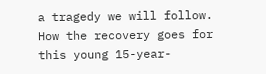a tragedy we will follow. How the recovery goes for this young 15-year-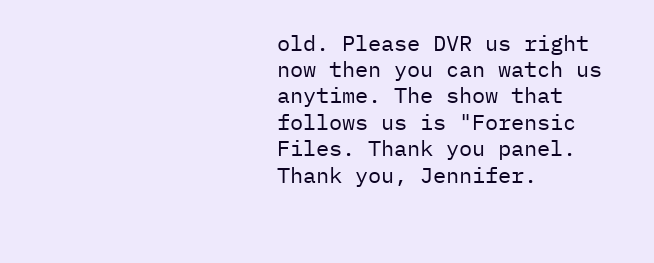old. Please DVR us right now then you can watch us anytime. The show that follows us is "Forensic Files. Thank you panel. Thank you, Jennifer.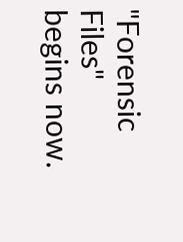"Forensic Files" begins now.